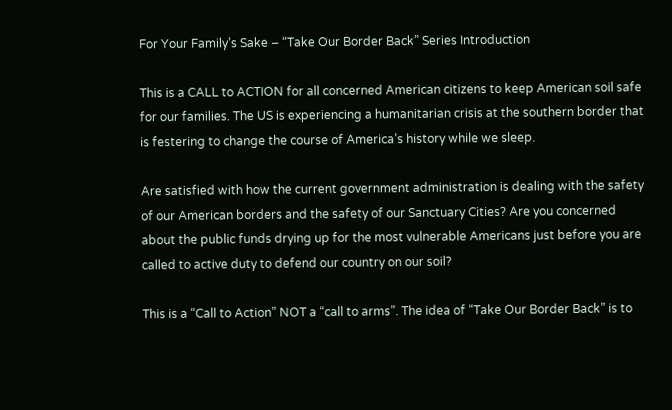For Your Family’s Sake – “Take Our Border Back” Series Introduction

This is a CALL to ACTION for all concerned American citizens to keep American soil safe for our families. The US is experiencing a humanitarian crisis at the southern border that is festering to change the course of America’s history while we sleep.

Are satisfied with how the current government administration is dealing with the safety of our American borders and the safety of our Sanctuary Cities? Are you concerned about the public funds drying up for the most vulnerable Americans just before you are called to active duty to defend our country on our soil?

This is a “Call to Action” NOT a “call to arms”. The idea of “Take Our Border Back” is to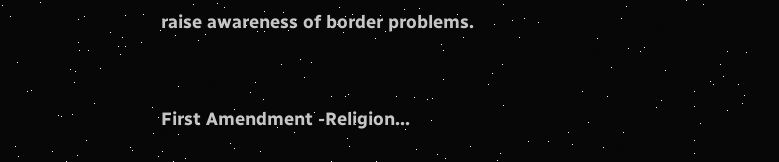raise awareness of border problems.


First Amendment -Religion…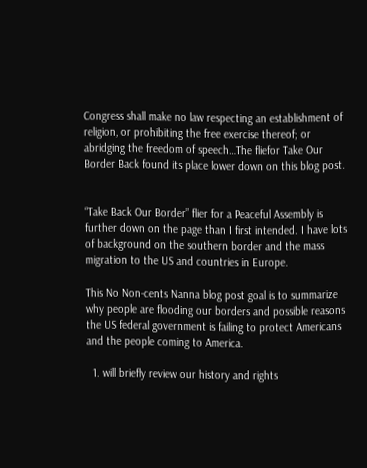Congress shall make no law respecting an establishment of religion, or prohibiting the free exercise thereof; or abridging the freedom of speech…The fliefor Take Our Border Back found its place lower down on this blog post.


“Take Back Our Border” flier for a Peaceful Assembly is further down on the page than I first intended. I have lots of background on the southern border and the mass migration to the US and countries in Europe.

This No Non-cents Nanna blog post goal is to summarize why people are flooding our borders and possible reasons the US federal government is failing to protect Americans and the people coming to America.

  1. will briefly review our history and rights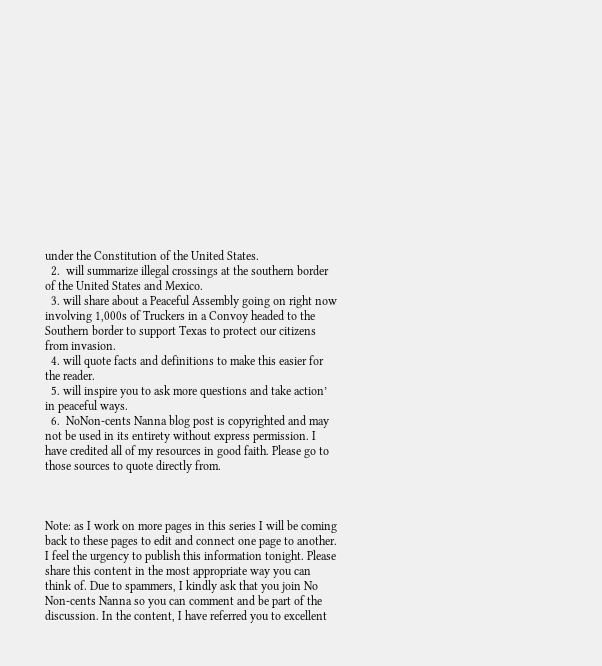under the Constitution of the United States.
  2.  will summarize illegal crossings at the southern border of the United States and Mexico.
  3. will share about a Peaceful Assembly going on right now involving 1,000s of Truckers in a Convoy headed to the Southern border to support Texas to protect our citizens from invasion.
  4. will quote facts and definitions to make this easier for the reader.
  5. will inspire you to ask more questions and take action’ in peaceful ways.
  6.  NoNon-cents Nanna blog post is copyrighted and may not be used in its entirety without express permission. I have credited all of my resources in good faith. Please go to those sources to quote directly from.



Note: as I work on more pages in this series I will be coming back to these pages to edit and connect one page to another. I feel the urgency to publish this information tonight. Please share this content in the most appropriate way you can think of. Due to spammers, I kindly ask that you join No Non-cents Nanna so you can comment and be part of the discussion. In the content, I have referred you to excellent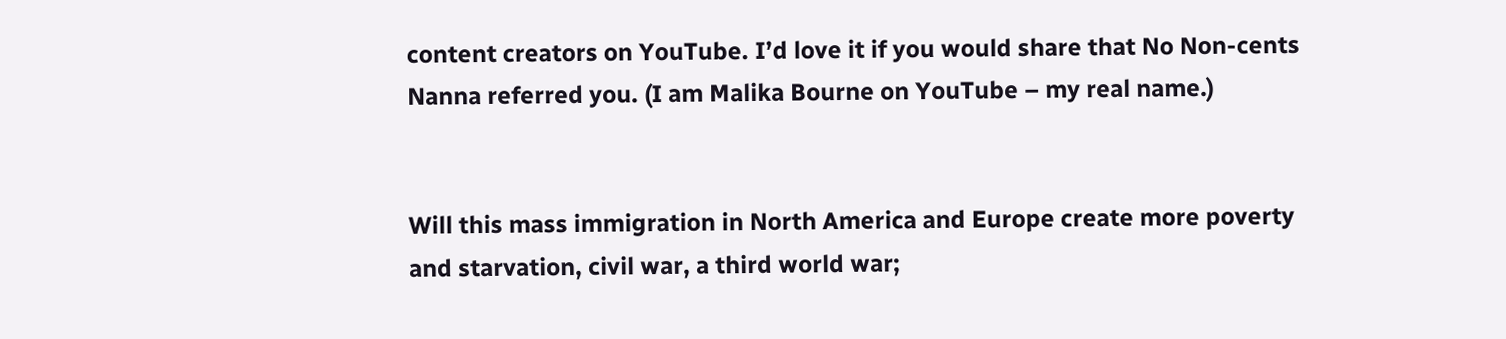content creators on YouTube. I’d love it if you would share that No Non-cents Nanna referred you. (I am Malika Bourne on YouTube – my real name.)


Will this mass immigration in North America and Europe create more poverty and starvation, civil war, a third world war;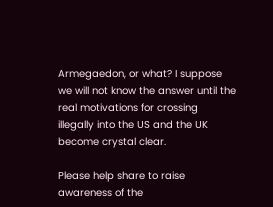Armegaedon, or what? I suppose we will not know the answer until the real motivations for crossing illegally into the US and the UK become crystal clear.

Please help share to raise awareness of the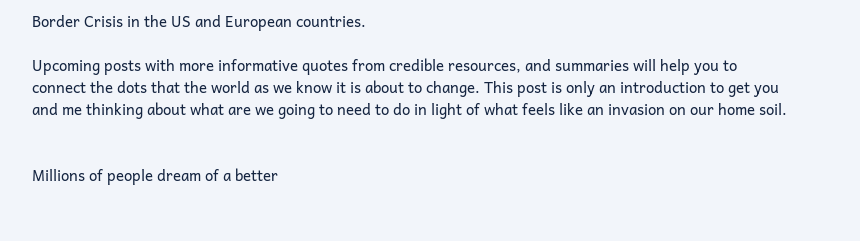Border Crisis in the US and European countries.

Upcoming posts with more informative quotes from credible resources, and summaries will help you to connect the dots that the world as we know it is about to change. This post is only an introduction to get you and me thinking about what are we going to need to do in light of what feels like an invasion on our home soil.


Millions of people dream of a better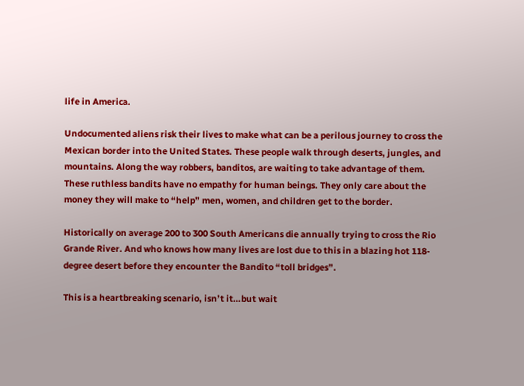life in America.

Undocumented aliens risk their lives to make what can be a perilous journey to cross the Mexican border into the United States. These people walk through deserts, jungles, and mountains. Along the way robbers, banditos, are waiting to take advantage of them. These ruthless bandits have no empathy for human beings. They only care about the money they will make to “help” men, women, and children get to the border.

Historically on average 200 to 300 South Americans die annually trying to cross the Rio Grande River. And who knows how many lives are lost due to this in a blazing hot 118-degree desert before they encounter the Bandito “toll bridges”.

This is a heartbreaking scenario, isn’t it…but wait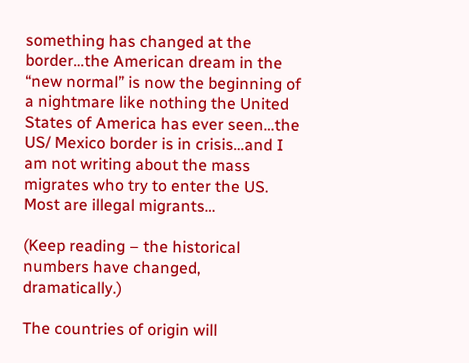something has changed at the border…the American dream in the “new normal” is now the beginning of a nightmare like nothing the United States of America has ever seen…the US/ Mexico border is in crisis…and I am not writing about the mass migrates who try to enter the US. Most are illegal migrants…

(Keep reading – the historical numbers have changed, dramatically.)

The countries of origin will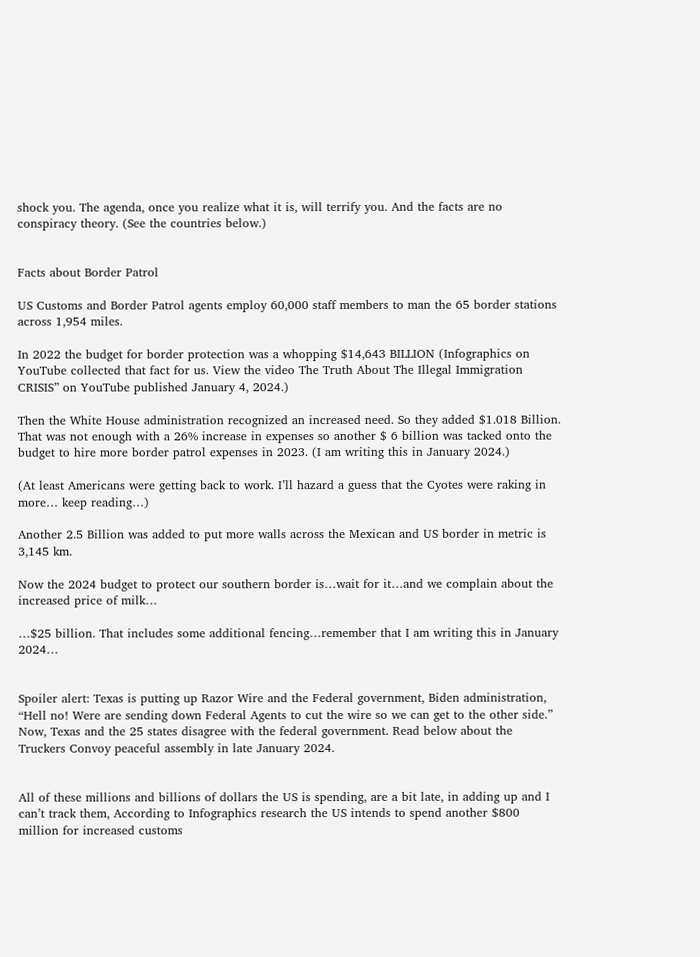shock you. The agenda, once you realize what it is, will terrify you. And the facts are no conspiracy theory. (See the countries below.)


Facts about Border Patrol

US Customs and Border Patrol agents employ 60,000 staff members to man the 65 border stations across 1,954 miles.

In 2022 the budget for border protection was a whopping $14,643 BILLION (Infographics on YouTube collected that fact for us. View the video The Truth About The Illegal Immigration CRISIS” on YouTube published January 4, 2024.)

Then the White House administration recognized an increased need. So they added $1.018 Billion. That was not enough with a 26% increase in expenses so another $ 6 billion was tacked onto the budget to hire more border patrol expenses in 2023. (I am writing this in January 2024.)

(At least Americans were getting back to work. I’ll hazard a guess that the Cyotes were raking in more… keep reading…)

Another 2.5 Billion was added to put more walls across the Mexican and US border in metric is 3,145 km.

Now the 2024 budget to protect our southern border is…wait for it…and we complain about the increased price of milk…

…$25 billion. That includes some additional fencing…remember that I am writing this in January 2024…


Spoiler alert: Texas is putting up Razor Wire and the Federal government, Biden administration, “Hell no! Were are sending down Federal Agents to cut the wire so we can get to the other side.” Now, Texas and the 25 states disagree with the federal government. Read below about the Truckers Convoy peaceful assembly in late January 2024.


All of these millions and billions of dollars the US is spending, are a bit late, in adding up and I can’t track them, According to Infographics research the US intends to spend another $800 million for increased customs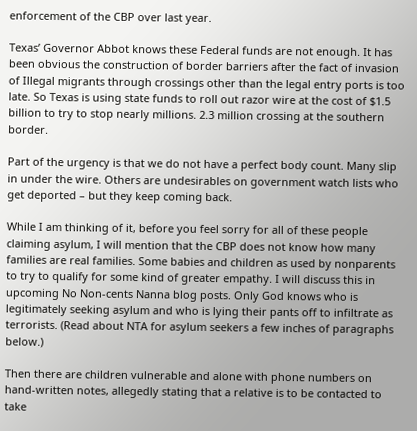enforcement of the CBP over last year.

Texas’ Governor Abbot knows these Federal funds are not enough. It has been obvious the construction of border barriers after the fact of invasion of Illegal migrants through crossings other than the legal entry ports is too late. So Texas is using state funds to roll out razor wire at the cost of $1.5 billion to try to stop nearly millions. 2.3 million crossing at the southern border.

Part of the urgency is that we do not have a perfect body count. Many slip in under the wire. Others are undesirables on government watch lists who get deported – but they keep coming back.

While I am thinking of it, before you feel sorry for all of these people claiming asylum, I will mention that the CBP does not know how many families are real families. Some babies and children as used by nonparents to try to qualify for some kind of greater empathy. I will discuss this in upcoming No Non-cents Nanna blog posts. Only God knows who is legitimately seeking asylum and who is lying their pants off to infiltrate as terrorists. (Read about NTA for asylum seekers a few inches of paragraphs below.)

Then there are children vulnerable and alone with phone numbers on hand-written notes, allegedly stating that a relative is to be contacted to take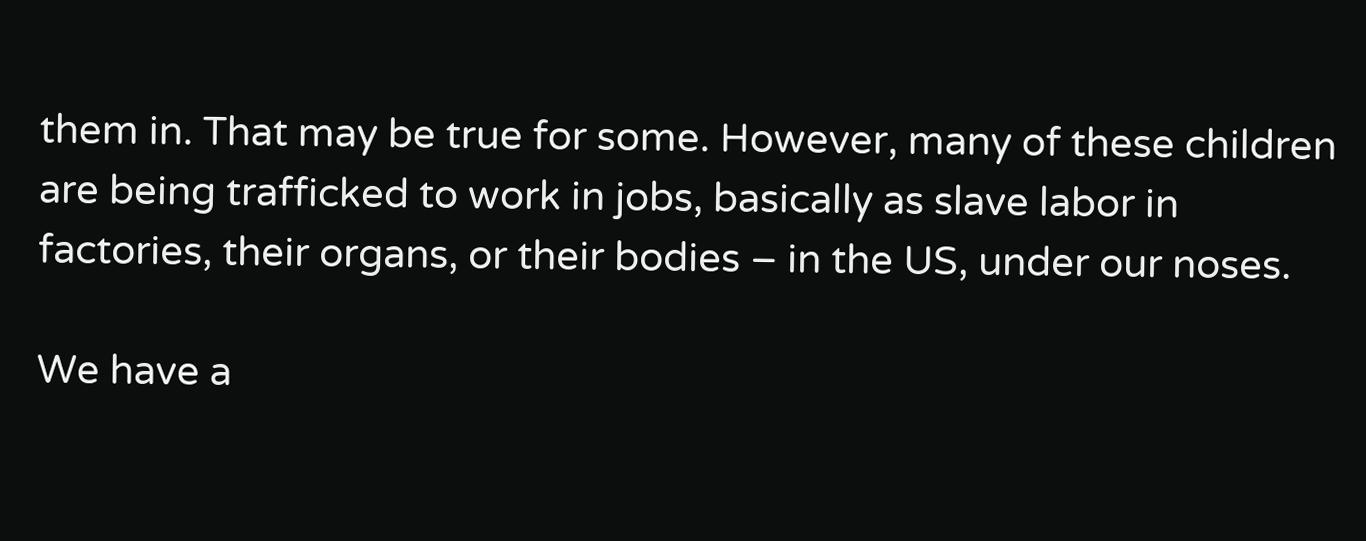them in. That may be true for some. However, many of these children are being trafficked to work in jobs, basically as slave labor in factories, their organs, or their bodies – in the US, under our noses.

We have a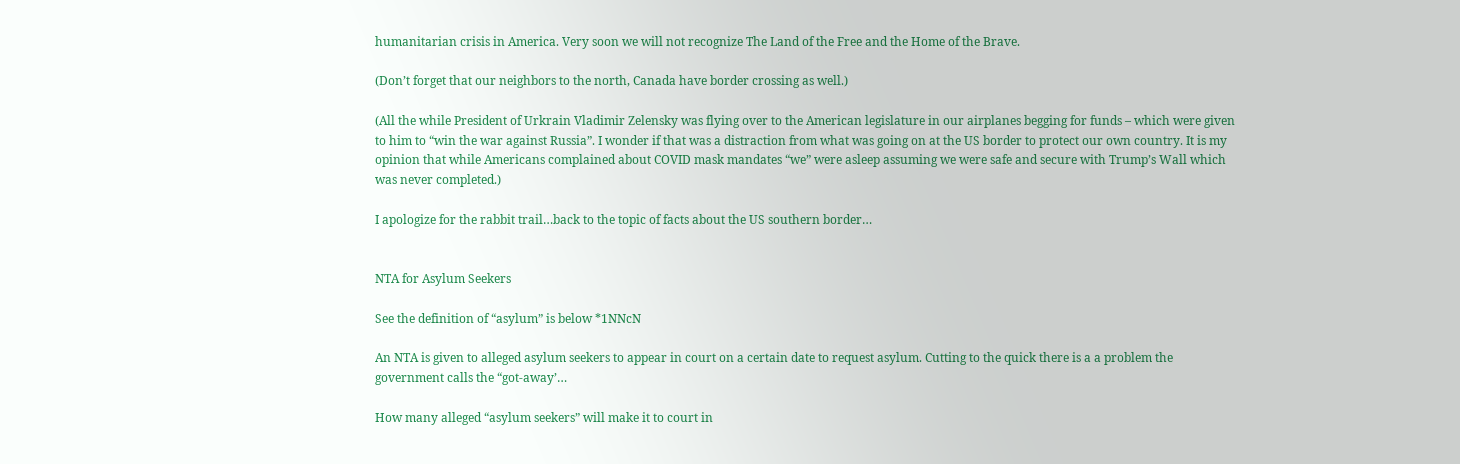humanitarian crisis in America. Very soon we will not recognize The Land of the Free and the Home of the Brave.

(Don’t forget that our neighbors to the north, Canada have border crossing as well.)

(All the while President of Urkrain Vladimir Zelensky was flying over to the American legislature in our airplanes begging for funds – which were given to him to “win the war against Russia”. I wonder if that was a distraction from what was going on at the US border to protect our own country. It is my opinion that while Americans complained about COVID mask mandates “we” were asleep assuming we were safe and secure with Trump’s Wall which was never completed.)

I apologize for the rabbit trail…back to the topic of facts about the US southern border…


NTA for Asylum Seekers

See the definition of “asylum” is below *1NNcN

An NTA is given to alleged asylum seekers to appear in court on a certain date to request asylum. Cutting to the quick there is a a problem the government calls the “got-away’…

How many alleged “asylum seekers” will make it to court in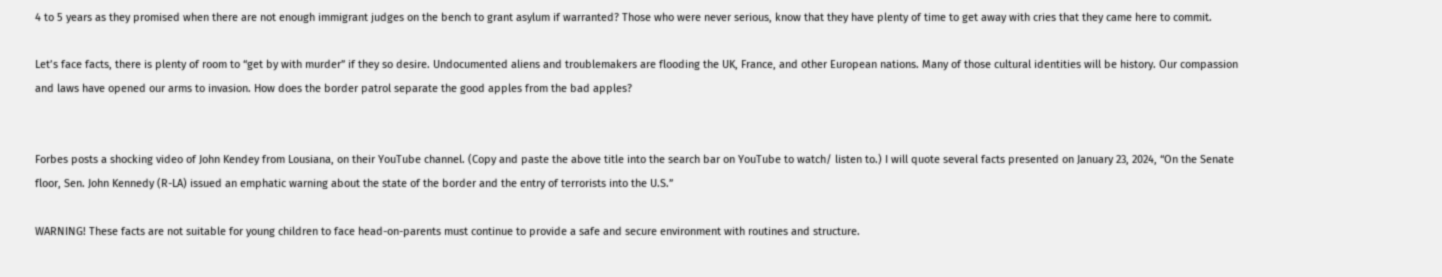4 to 5 years as they promised when there are not enough immigrant judges on the bench to grant asylum if warranted? Those who were never serious, know that they have plenty of time to get away with cries that they came here to commit.

Let’s face facts, there is plenty of room to “get by with murder” if they so desire. Undocumented aliens and troublemakers are flooding the UK, France, and other European nations. Many of those cultural identities will be history. Our compassion and laws have opened our arms to invasion. How does the border patrol separate the good apples from the bad apples?


Forbes posts a shocking video of John Kendey from Lousiana, on their YouTube channel. (Copy and paste the above title into the search bar on YouTube to watch/ listen to.) I will quote several facts presented on January 23, 2024, “On the Senate floor, Sen. John Kennedy (R-LA) issued an emphatic warning about the state of the border and the entry of terrorists into the U.S.”

WARNING! These facts are not suitable for young children to face head-on-parents must continue to provide a safe and secure environment with routines and structure.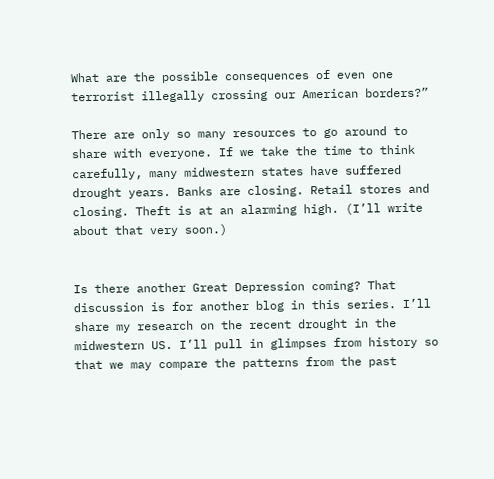What are the possible consequences of even one terrorist illegally crossing our American borders?”

There are only so many resources to go around to share with everyone. If we take the time to think carefully, many midwestern states have suffered drought years. Banks are closing. Retail stores and closing. Theft is at an alarming high. (I’ll write about that very soon.)


Is there another Great Depression coming? That discussion is for another blog in this series. I’ll share my research on the recent drought in the midwestern US. I’ll pull in glimpses from history so that we may compare the patterns from the past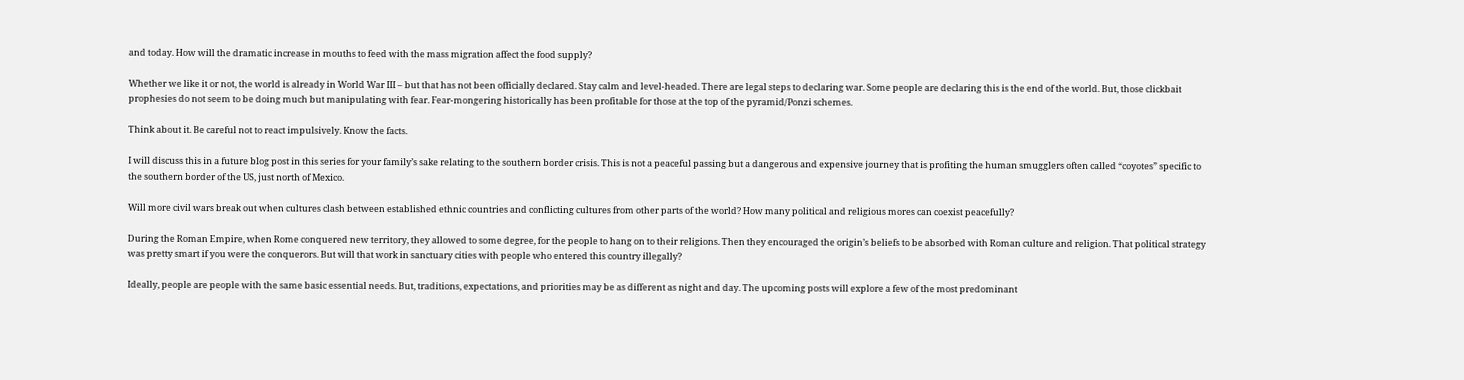and today. How will the dramatic increase in mouths to feed with the mass migration affect the food supply?

Whether we like it or not, the world is already in World War III – but that has not been officially declared. Stay calm and level-headed. There are legal steps to declaring war. Some people are declaring this is the end of the world. But, those clickbait prophesies do not seem to be doing much but manipulating with fear. Fear-mongering historically has been profitable for those at the top of the pyramid/Ponzi schemes.

Think about it. Be careful not to react impulsively. Know the facts.

I will discuss this in a future blog post in this series for your family’s sake relating to the southern border crisis. This is not a peaceful passing but a dangerous and expensive journey that is profiting the human smugglers often called “coyotes” specific to the southern border of the US, just north of Mexico.

Will more civil wars break out when cultures clash between established ethnic countries and conflicting cultures from other parts of the world? How many political and religious mores can coexist peacefully?

During the Roman Empire, when Rome conquered new territory, they allowed to some degree, for the people to hang on to their religions. Then they encouraged the origin’s beliefs to be absorbed with Roman culture and religion. That political strategy was pretty smart if you were the conquerors. But will that work in sanctuary cities with people who entered this country illegally?

Ideally, people are people with the same basic essential needs. But, traditions, expectations, and priorities may be as different as night and day. The upcoming posts will explore a few of the most predominant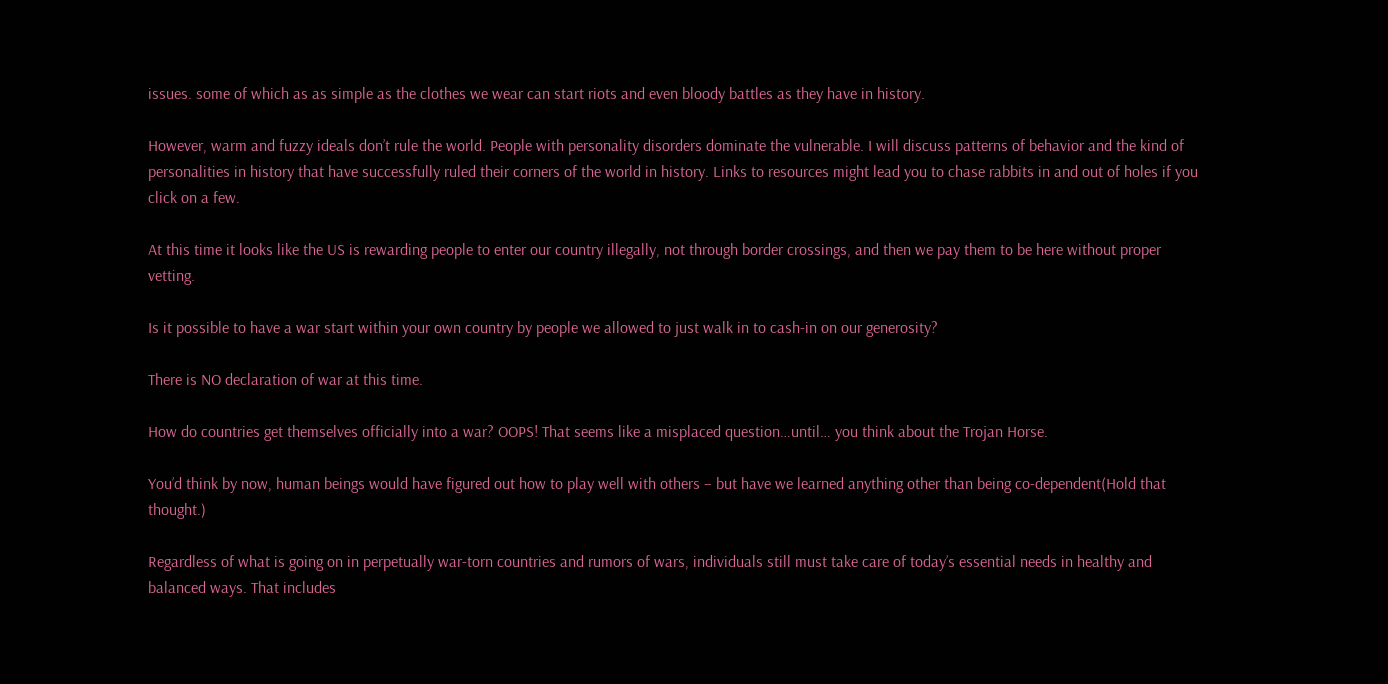issues. some of which as as simple as the clothes we wear can start riots and even bloody battles as they have in history.

However, warm and fuzzy ideals don’t rule the world. People with personality disorders dominate the vulnerable. I will discuss patterns of behavior and the kind of personalities in history that have successfully ruled their corners of the world in history. Links to resources might lead you to chase rabbits in and out of holes if you click on a few.

At this time it looks like the US is rewarding people to enter our country illegally, not through border crossings, and then we pay them to be here without proper vetting.

Is it possible to have a war start within your own country by people we allowed to just walk in to cash-in on our generosity?

There is NO declaration of war at this time.

How do countries get themselves officially into a war? OOPS! That seems like a misplaced question…until… you think about the Trojan Horse.

You’d think by now, human beings would have figured out how to play well with others – but have we learned anything other than being co-dependent(Hold that thought.)

Regardless of what is going on in perpetually war-torn countries and rumors of wars, individuals still must take care of today’s essential needs in healthy and balanced ways. That includes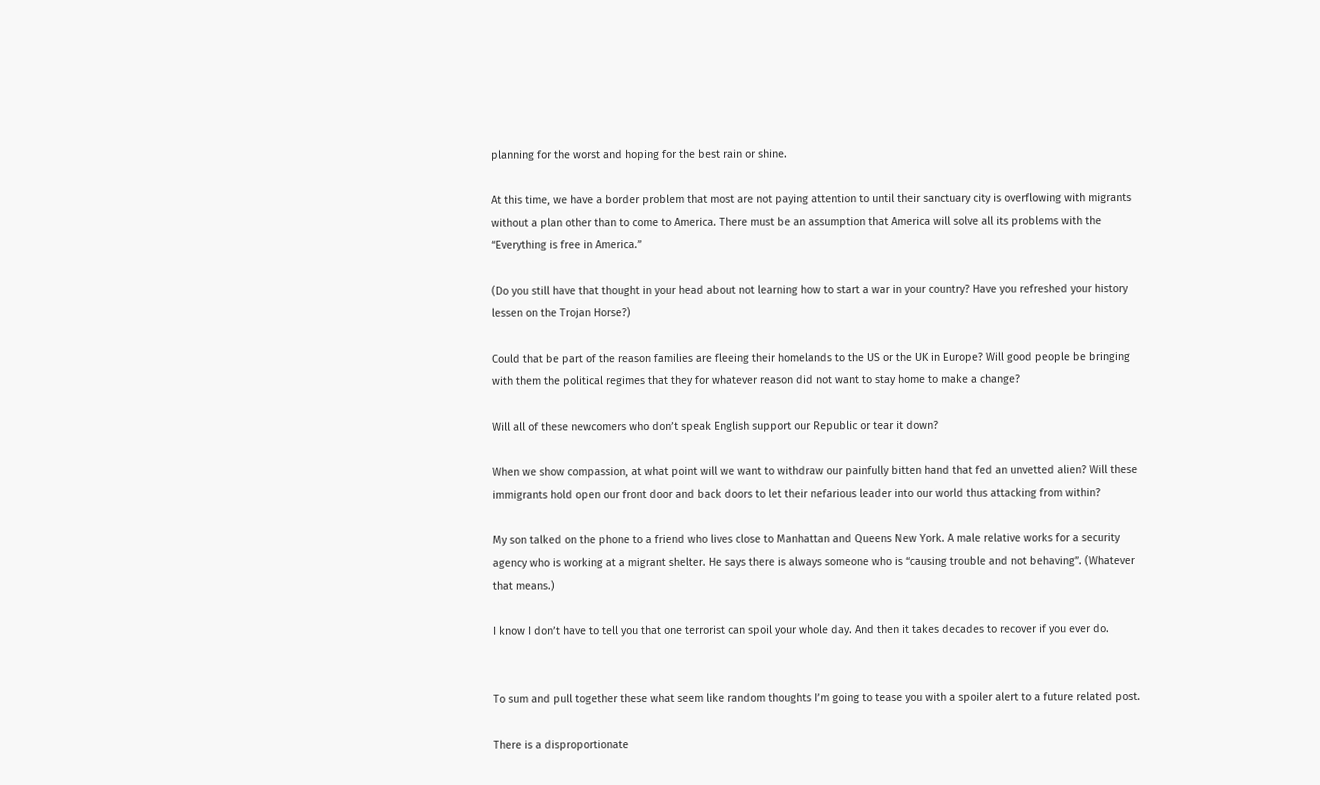planning for the worst and hoping for the best rain or shine.

At this time, we have a border problem that most are not paying attention to until their sanctuary city is overflowing with migrants without a plan other than to come to America. There must be an assumption that America will solve all its problems with the “Everything is free in America.”

(Do you still have that thought in your head about not learning how to start a war in your country? Have you refreshed your history lessen on the Trojan Horse?)

Could that be part of the reason families are fleeing their homelands to the US or the UK in Europe? Will good people be bringing with them the political regimes that they for whatever reason did not want to stay home to make a change?

Will all of these newcomers who don’t speak English support our Republic or tear it down?

When we show compassion, at what point will we want to withdraw our painfully bitten hand that fed an unvetted alien? Will these immigrants hold open our front door and back doors to let their nefarious leader into our world thus attacking from within?

My son talked on the phone to a friend who lives close to Manhattan and Queens New York. A male relative works for a security agency who is working at a migrant shelter. He says there is always someone who is “causing trouble and not behaving”. (Whatever that means.)

I know I don’t have to tell you that one terrorist can spoil your whole day. And then it takes decades to recover if you ever do.


To sum and pull together these what seem like random thoughts I’m going to tease you with a spoiler alert to a future related post.

There is a disproportionate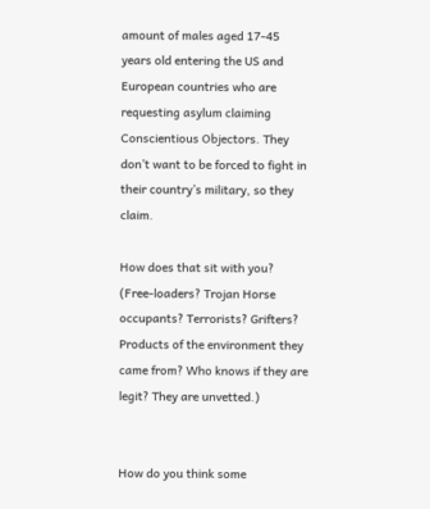amount of males aged 17-45 years old entering the US and European countries who are requesting asylum claiming Conscientious Objectors. They don’t want to be forced to fight in their country’s military, so they claim.

How does that sit with you? (Free-loaders? Trojan Horse occupants? Terrorists? Grifters? Products of the environment they came from? Who knows if they are legit? They are unvetted.)


How do you think some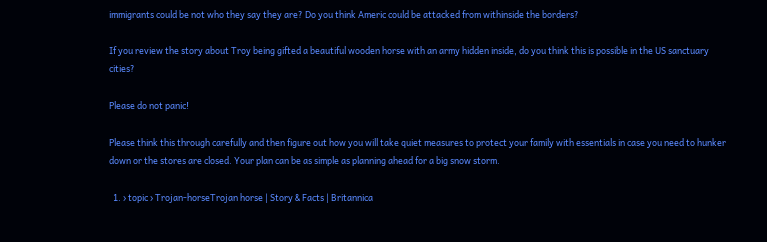immigrants could be not who they say they are? Do you think Americ could be attacked from withinside the borders?

If you review the story about Troy being gifted a beautiful wooden horse with an army hidden inside, do you think this is possible in the US sanctuary cities?

Please do not panic!

Please think this through carefully and then figure out how you will take quiet measures to protect your family with essentials in case you need to hunker down or the stores are closed. Your plan can be as simple as planning ahead for a big snow storm.

  1. › topic › Trojan-horseTrojan horse | Story & Facts | Britannica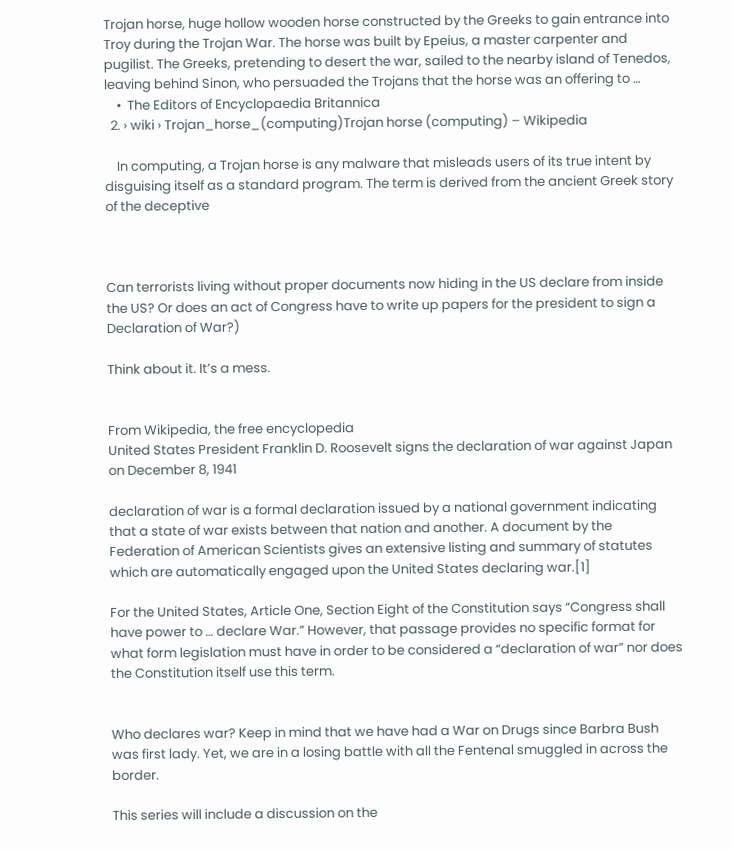Trojan horse, huge hollow wooden horse constructed by the Greeks to gain entrance into Troy during the Trojan War. The horse was built by Epeius, a master carpenter and pugilist. The Greeks, pretending to desert the war, sailed to the nearby island of Tenedos, leaving behind Sinon, who persuaded the Trojans that the horse was an offering to …
    •  The Editors of Encyclopaedia Britannica
  2. › wiki › Trojan_horse_(computing)Trojan horse (computing) – Wikipedia

    In computing, a Trojan horse is any malware that misleads users of its true intent by disguising itself as a standard program. The term is derived from the ancient Greek story of the deceptive



Can terrorists living without proper documents now hiding in the US declare from inside the US? Or does an act of Congress have to write up papers for the president to sign a Declaration of War?)

Think about it. It’s a mess.


From Wikipedia, the free encyclopedia
United States President Franklin D. Roosevelt signs the declaration of war against Japan on December 8, 1941

declaration of war is a formal declaration issued by a national government indicating that a state of war exists between that nation and another. A document by the Federation of American Scientists gives an extensive listing and summary of statutes which are automatically engaged upon the United States declaring war.[1]

For the United States, Article One, Section Eight of the Constitution says “Congress shall have power to … declare War.” However, that passage provides no specific format for what form legislation must have in order to be considered a “declaration of war” nor does the Constitution itself use this term.


Who declares war? Keep in mind that we have had a War on Drugs since Barbra Bush was first lady. Yet, we are in a losing battle with all the Fentenal smuggled in across the border.

This series will include a discussion on the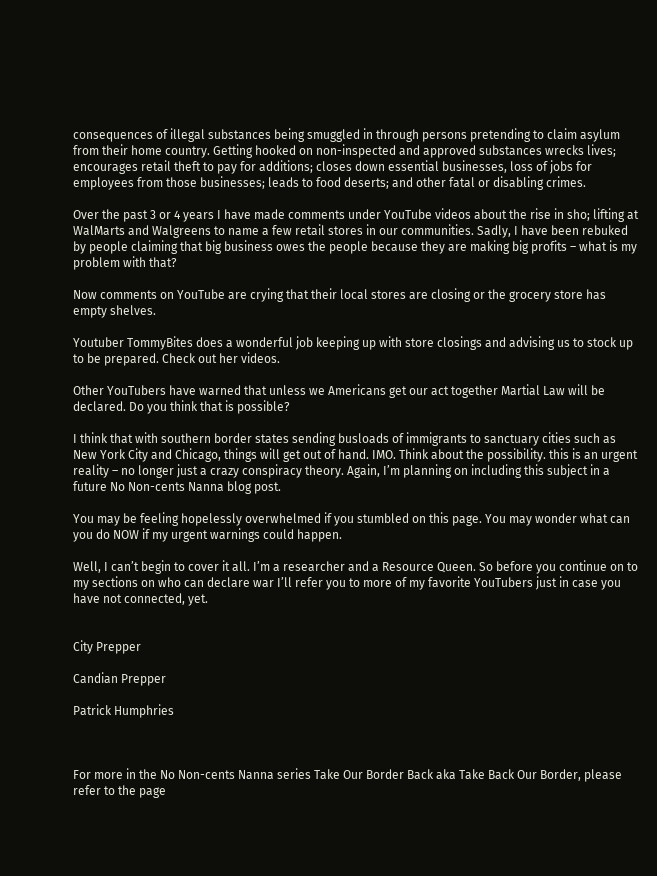consequences of illegal substances being smuggled in through persons pretending to claim asylum from their home country. Getting hooked on non-inspected and approved substances wrecks lives; encourages retail theft to pay for additions; closes down essential businesses, loss of jobs for employees from those businesses; leads to food deserts; and other fatal or disabling crimes.

Over the past 3 or 4 years I have made comments under YouTube videos about the rise in sho; lifting at WalMarts and Walgreens to name a few retail stores in our communities. Sadly, I have been rebuked by people claiming that big business owes the people because they are making big profits – what is my problem with that?

Now comments on YouTube are crying that their local stores are closing or the grocery store has empty shelves.

Youtuber TommyBites does a wonderful job keeping up with store closings and advising us to stock up to be prepared. Check out her videos.

Other YouTubers have warned that unless we Americans get our act together Martial Law will be declared. Do you think that is possible?

I think that with southern border states sending busloads of immigrants to sanctuary cities such as New York City and Chicago, things will get out of hand. IMO. Think about the possibility. this is an urgent reality – no longer just a crazy conspiracy theory. Again, I’m planning on including this subject in a future No Non-cents Nanna blog post.

You may be feeling hopelessly overwhelmed if you stumbled on this page. You may wonder what can you do NOW if my urgent warnings could happen.

Well, I can’t begin to cover it all. I’m a researcher and a Resource Queen. So before you continue on to my sections on who can declare war I’ll refer you to more of my favorite YouTubers just in case you have not connected, yet.


City Prepper

Candian Prepper

Patrick Humphries



For more in the No Non-cents Nanna series Take Our Border Back aka Take Back Our Border, please refer to the page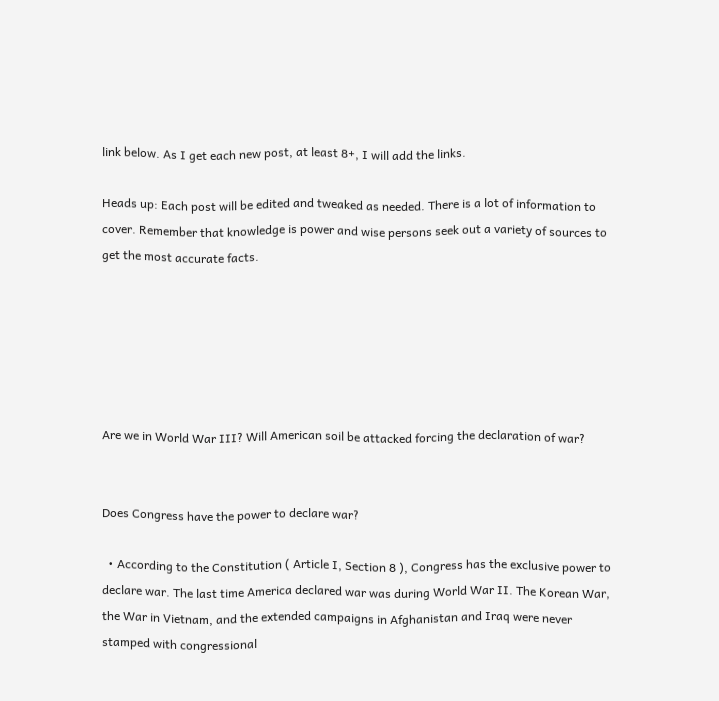link below. As I get each new post, at least 8+, I will add the links.

Heads up: Each post will be edited and tweaked as needed. There is a lot of information to cover. Remember that knowledge is power and wise persons seek out a variety of sources to get the most accurate facts.






Are we in World War III? Will American soil be attacked forcing the declaration of war?


Does Congress have the power to declare war?

  • According to the Constitution ( Article I, Section 8 ), Congress has the exclusive power to declare war. The last time America declared war was during World War II. The Korean War, the War in Vietnam, and the extended campaigns in Afghanistan and Iraq were never stamped with congressional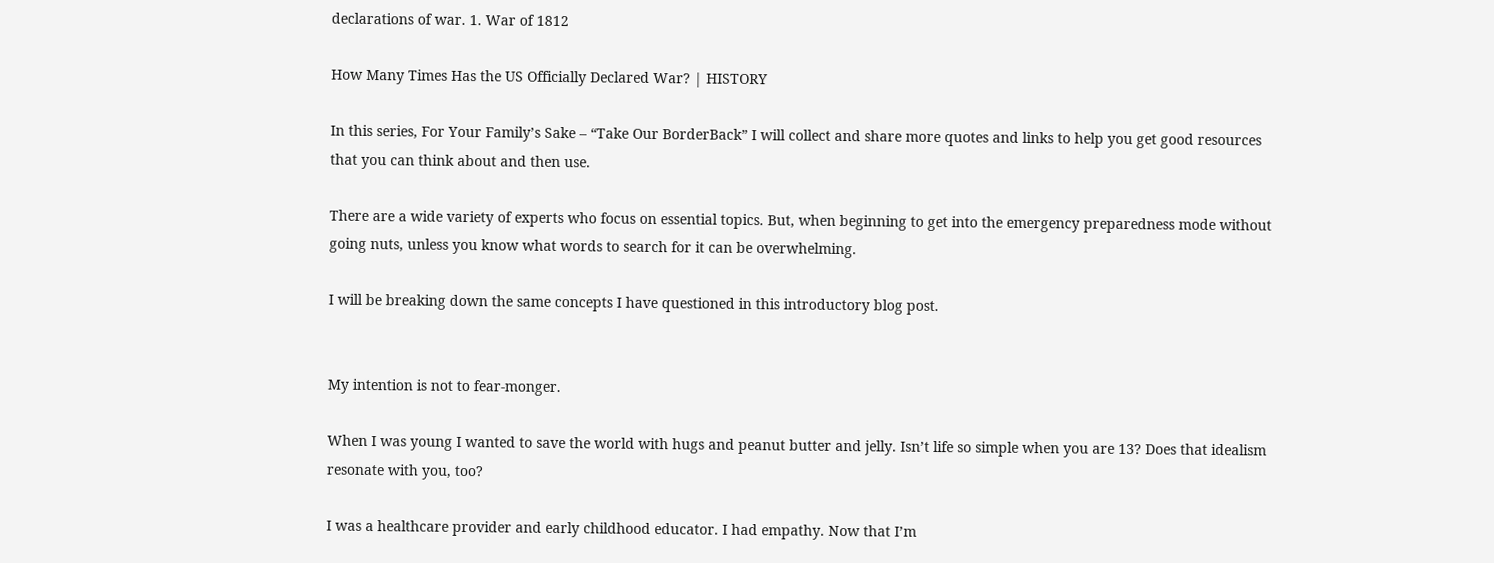declarations of war. 1. War of 1812

How Many Times Has the US Officially Declared War? | HISTORY

In this series, For Your Family’s Sake – “Take Our BorderBack” I will collect and share more quotes and links to help you get good resources that you can think about and then use.

There are a wide variety of experts who focus on essential topics. But, when beginning to get into the emergency preparedness mode without going nuts, unless you know what words to search for it can be overwhelming.

I will be breaking down the same concepts I have questioned in this introductory blog post.


My intention is not to fear-monger.

When I was young I wanted to save the world with hugs and peanut butter and jelly. Isn’t life so simple when you are 13? Does that idealism resonate with you, too?

I was a healthcare provider and early childhood educator. I had empathy. Now that I’m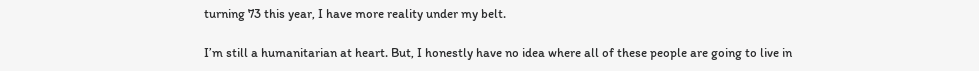turning 73 this year, I have more reality under my belt.

I’m still a humanitarian at heart. But, I honestly have no idea where all of these people are going to live in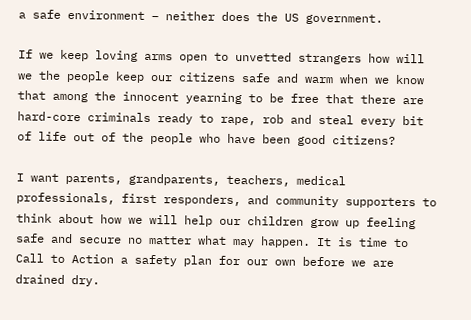a safe environment – neither does the US government.

If we keep loving arms open to unvetted strangers how will we the people keep our citizens safe and warm when we know that among the innocent yearning to be free that there are hard-core criminals ready to rape, rob and steal every bit of life out of the people who have been good citizens?

I want parents, grandparents, teachers, medical professionals, first responders, and community supporters to think about how we will help our children grow up feeling safe and secure no matter what may happen. It is time to Call to Action a safety plan for our own before we are drained dry.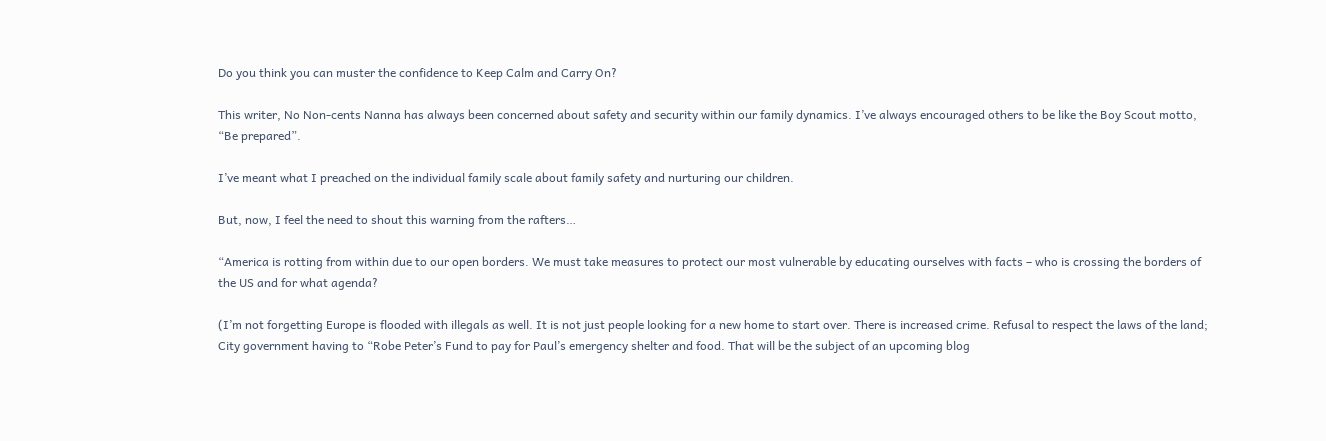Do you think you can muster the confidence to Keep Calm and Carry On?

This writer, No Non-cents Nanna has always been concerned about safety and security within our family dynamics. I’ve always encouraged others to be like the Boy Scout motto, “Be prepared”.

I’ve meant what I preached on the individual family scale about family safety and nurturing our children.

But, now, I feel the need to shout this warning from the rafters…

“America is rotting from within due to our open borders. We must take measures to protect our most vulnerable by educating ourselves with facts – who is crossing the borders of the US and for what agenda?

(I’m not forgetting Europe is flooded with illegals as well. It is not just people looking for a new home to start over. There is increased crime. Refusal to respect the laws of the land; City government having to “Robe Peter’s Fund to pay for Paul’s emergency shelter and food. That will be the subject of an upcoming blog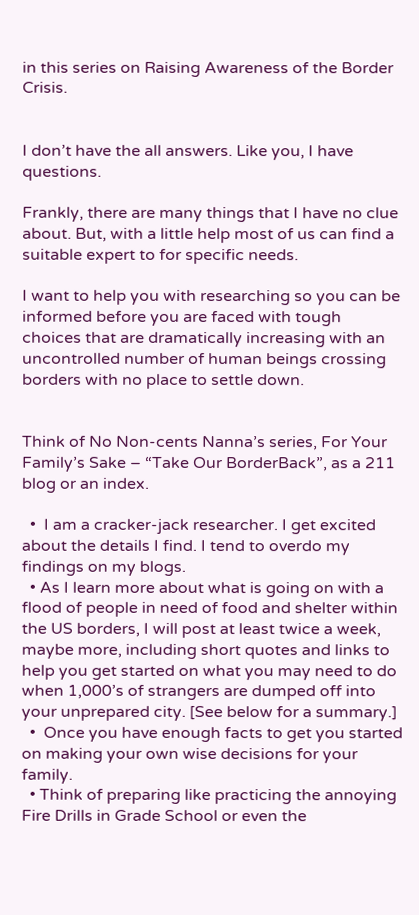in this series on Raising Awareness of the Border Crisis.


I don’t have the all answers. Like you, I have questions.

Frankly, there are many things that I have no clue about. But, with a little help most of us can find a suitable expert to for specific needs.

I want to help you with researching so you can be informed before you are faced with tough choices that are dramatically increasing with an uncontrolled number of human beings crossing borders with no place to settle down.


Think of No Non-cents Nanna’s series, For Your Family’s Sake – “Take Our BorderBack”, as a 211 blog or an index.

  •  I am a cracker-jack researcher. I get excited about the details I find. I tend to overdo my findings on my blogs.
  • As I learn more about what is going on with a flood of people in need of food and shelter within the US borders, I will post at least twice a week, maybe more, including short quotes and links to help you get started on what you may need to do when 1,000’s of strangers are dumped off into your unprepared city. [See below for a summary.]
  •  Once you have enough facts to get you started on making your own wise decisions for your family.
  • Think of preparing like practicing the annoying Fire Drills in Grade School or even the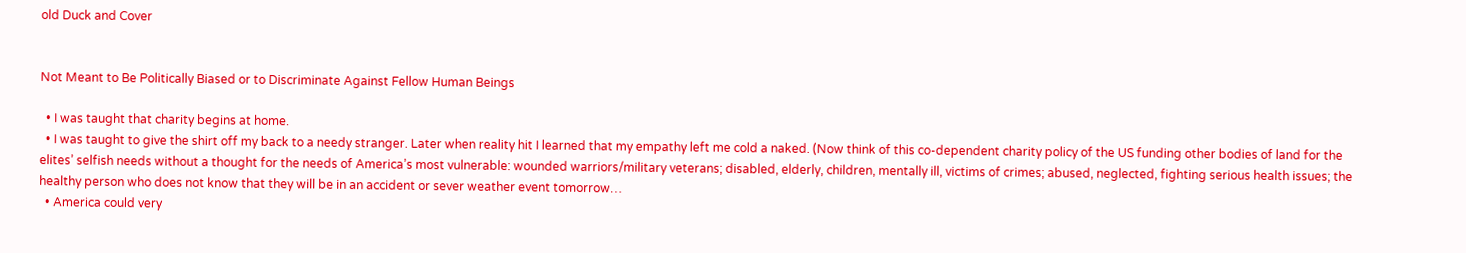old Duck and Cover


Not Meant to Be Politically Biased or to Discriminate Against Fellow Human Beings

  • I was taught that charity begins at home.
  • I was taught to give the shirt off my back to a needy stranger. Later when reality hit I learned that my empathy left me cold a naked. (Now think of this co-dependent charity policy of the US funding other bodies of land for the elites’ selfish needs without a thought for the needs of America’s most vulnerable: wounded warriors/military veterans; disabled, elderly, children, mentally ill, victims of crimes; abused, neglected, fighting serious health issues; the healthy person who does not know that they will be in an accident or sever weather event tomorrow…
  • America could very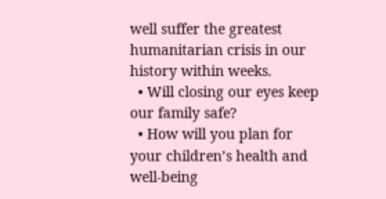well suffer the greatest humanitarian crisis in our history within weeks.
  • Will closing our eyes keep our family safe?
  • How will you plan for your children’s health and well-being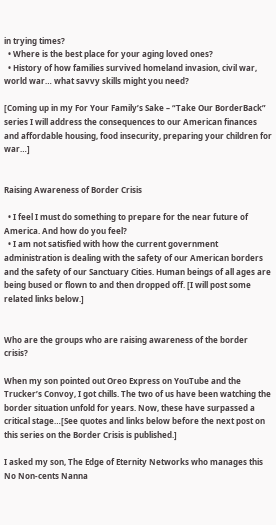in trying times?
  • Where is the best place for your aging loved ones?
  • History of how families survived homeland invasion, civil war, world war… what savvy skills might you need?

[Coming up in my For Your Family’s Sake – “Take Our BorderBack” series I will address the consequences to our American finances and affordable housing, food insecurity, preparing your children for war…]


Raising Awareness of Border Crisis

  • I feel I must do something to prepare for the near future of America. And how do you feel?
  • I am not satisfied with how the current government administration is dealing with the safety of our American borders and the safety of our Sanctuary Cities. Human beings of all ages are being bused or flown to and then dropped off. [I will post some related links below.]


Who are the groups who are raising awareness of the border crisis?

When my son pointed out Oreo Express on YouTube and the Trucker’s Convoy, I got chills. The two of us have been watching the border situation unfold for years. Now, these have surpassed a critical stage…[See quotes and links below before the next post on this series on the Border Crisis is published.]

I asked my son, The Edge of Eternity Networks who manages this No Non-cents Nanna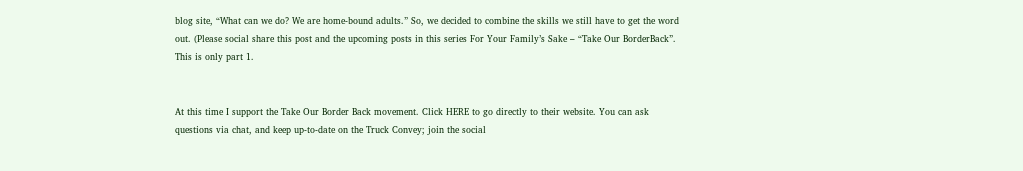blog site, “What can we do? We are home-bound adults.” So, we decided to combine the skills we still have to get the word out. (Please social share this post and the upcoming posts in this series For Your Family’s Sake – “Take Our BorderBack”. This is only part 1.


At this time I support the Take Our Border Back movement. Click HERE to go directly to their website. You can ask questions via chat, and keep up-to-date on the Truck Convey; join the social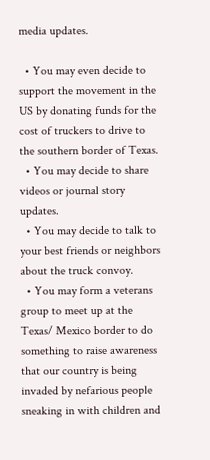media updates.

  • You may even decide to support the movement in the US by donating funds for the cost of truckers to drive to the southern border of Texas.
  • You may decide to share videos or journal story updates.
  • You may decide to talk to your best friends or neighbors about the truck convoy.
  • You may form a veterans group to meet up at the Texas/ Mexico border to do something to raise awareness that our country is being invaded by nefarious people sneaking in with children and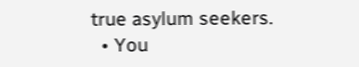true asylum seekers.
  • You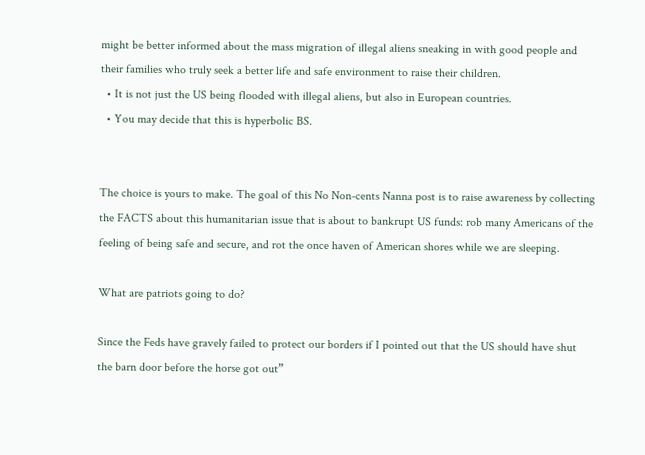might be better informed about the mass migration of illegal aliens sneaking in with good people and their families who truly seek a better life and safe environment to raise their children.
  • It is not just the US being flooded with illegal aliens, but also in European countries.
  • You may decide that this is hyperbolic BS.


The choice is yours to make. The goal of this No Non-cents Nanna post is to raise awareness by collecting the FACTS about this humanitarian issue that is about to bankrupt US funds: rob many Americans of the feeling of being safe and secure, and rot the once haven of American shores while we are sleeping.

What are patriots going to do?

Since the Feds have gravely failed to protect our borders if I pointed out that the US should have shut the barn door before the horse got out”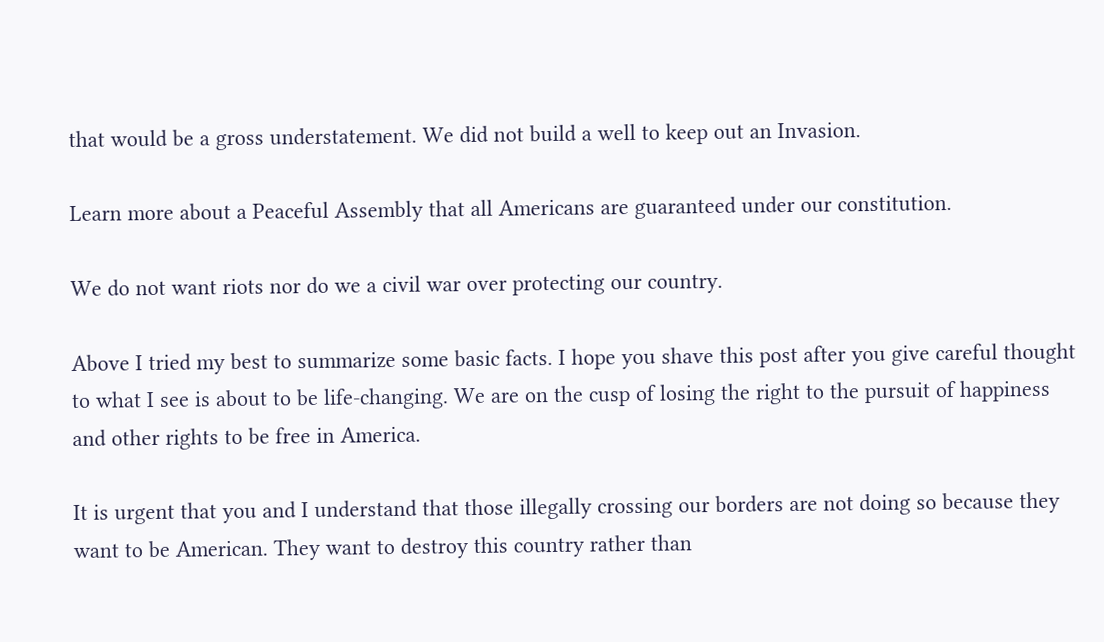that would be a gross understatement. We did not build a well to keep out an Invasion.

Learn more about a Peaceful Assembly that all Americans are guaranteed under our constitution.

We do not want riots nor do we a civil war over protecting our country.

Above I tried my best to summarize some basic facts. I hope you shave this post after you give careful thought to what I see is about to be life-changing. We are on the cusp of losing the right to the pursuit of happiness and other rights to be free in America.

It is urgent that you and I understand that those illegally crossing our borders are not doing so because they want to be American. They want to destroy this country rather than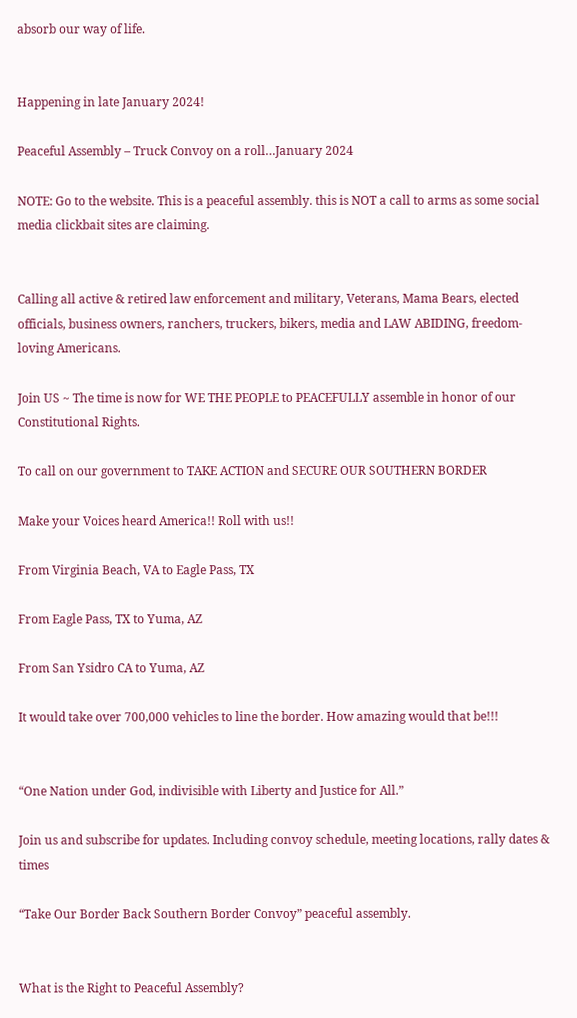absorb our way of life.


Happening in late January 2024!

Peaceful Assembly – Truck Convoy on a roll…January 2024

NOTE: Go to the website. This is a peaceful assembly. this is NOT a call to arms as some social media clickbait sites are claiming.


Calling all active & retired law enforcement and military, Veterans, Mama Bears, elected officials, business owners, ranchers, truckers, bikers, media and LAW ABIDING, freedom-loving Americans.

Join US ~ The time is now for WE THE PEOPLE to PEACEFULLY assemble in honor of our Constitutional Rights.

To call on our government to TAKE ACTION and SECURE OUR SOUTHERN BORDER

Make your Voices heard America!! Roll with us!!

From Virginia Beach, VA to Eagle Pass, TX

From Eagle Pass, TX to Yuma, AZ

From San Ysidro CA to Yuma, AZ

It would take over 700,000 vehicles to line the border. How amazing would that be!!!


“One Nation under God, indivisible with Liberty and Justice for All.”

Join us and subscribe for updates. Including convoy schedule, meeting locations, rally dates & times

“Take Our Border Back Southern Border Convoy” peaceful assembly.


What is the Right to Peaceful Assembly?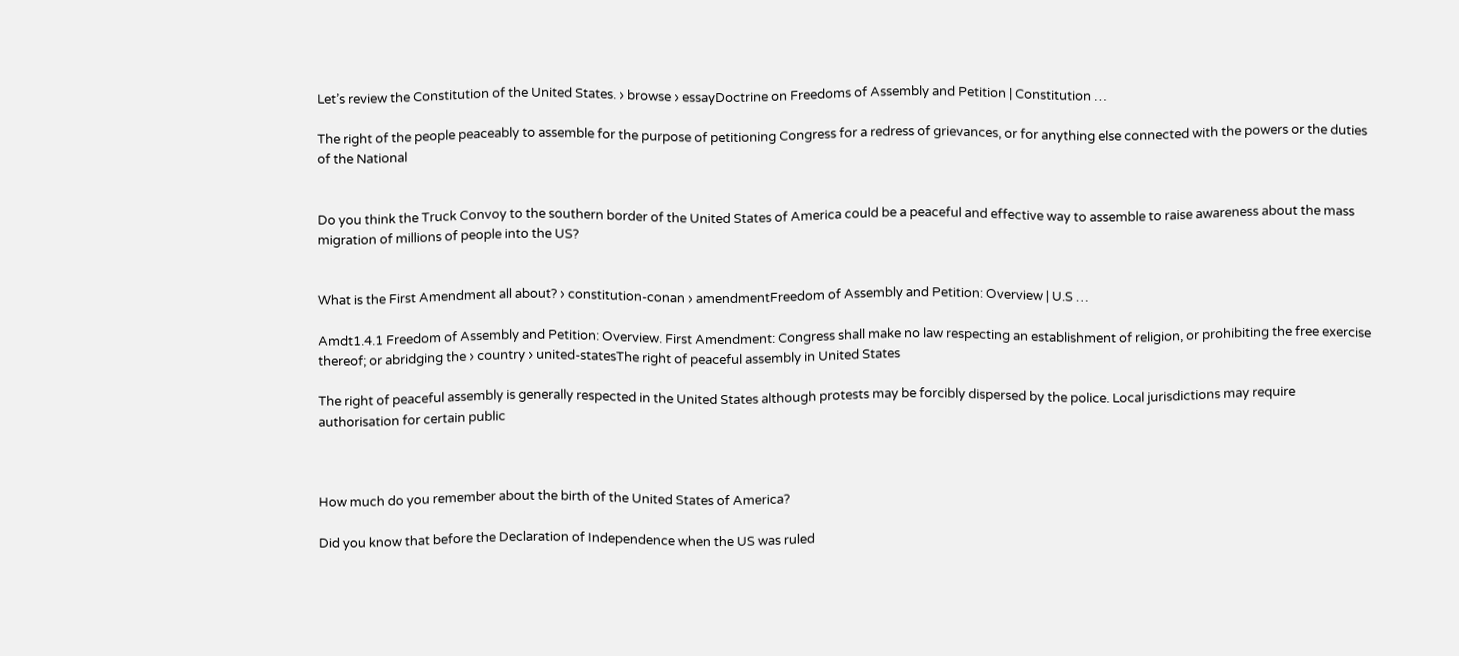Let’s review the Constitution of the United States. › browse › essayDoctrine on Freedoms of Assembly and Petition | Constitution …

The right of the people peaceably to assemble for the purpose of petitioning Congress for a redress of grievances, or for anything else connected with the powers or the duties of the National


Do you think the Truck Convoy to the southern border of the United States of America could be a peaceful and effective way to assemble to raise awareness about the mass migration of millions of people into the US?


What is the First Amendment all about? › constitution-conan › amendmentFreedom of Assembly and Petition: Overview | U.S …

Amdt1.4.1 Freedom of Assembly and Petition: Overview. First Amendment: Congress shall make no law respecting an establishment of religion, or prohibiting the free exercise thereof; or abridging the › country › united-statesThe right of peaceful assembly in United States

The right of peaceful assembly is generally respected in the United States although protests may be forcibly dispersed by the police. Local jurisdictions may require authorisation for certain public



How much do you remember about the birth of the United States of America?

Did you know that before the Declaration of Independence when the US was ruled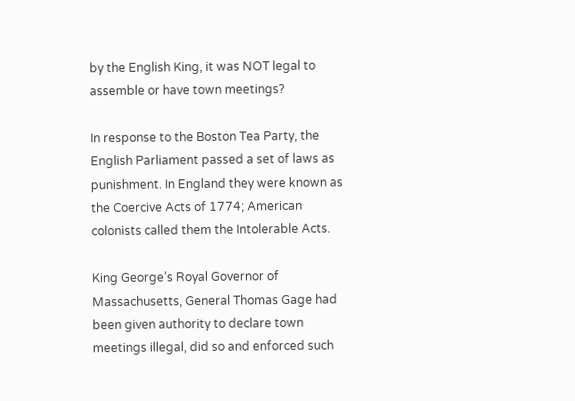by the English King, it was NOT legal to assemble or have town meetings?

In response to the Boston Tea Party, the English Parliament passed a set of laws as punishment. In England they were known as the Coercive Acts of 1774; American colonists called them the Intolerable Acts.

King George’s Royal Governor of Massachusetts, General Thomas Gage had been given authority to declare town meetings illegal, did so and enforced such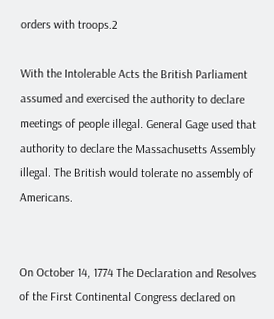orders with troops.2

With the Intolerable Acts the British Parliament assumed and exercised the authority to declare meetings of people illegal. General Gage used that authority to declare the Massachusetts Assembly illegal. The British would tolerate no assembly of Americans.


On October 14, 1774 The Declaration and Resolves of the First Continental Congress declared on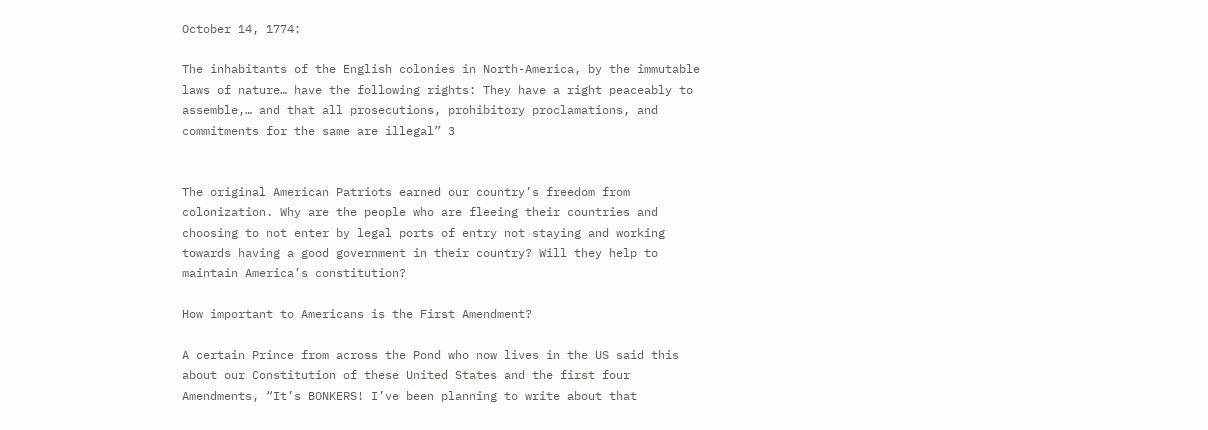October 14, 1774:

The inhabitants of the English colonies in North-America, by the immutable laws of nature… have the following rights: They have a right peaceably to assemble,… and that all prosecutions, prohibitory proclamations, and commitments for the same are illegal” 3


The original American Patriots earned our country’s freedom from colonization. Why are the people who are fleeing their countries and choosing to not enter by legal ports of entry not staying and working towards having a good government in their country? Will they help to maintain America’s constitution?

How important to Americans is the First Amendment?

A certain Prince from across the Pond who now lives in the US said this about our Constitution of these United States and the first four Amendments, “It’s BONKERS! I’ve been planning to write about that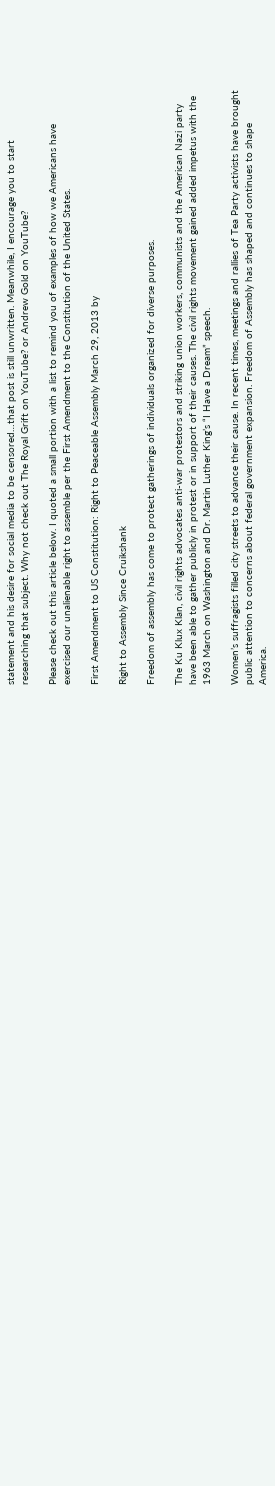statement and his desire for social media to be censored…that post is still unwritten. Meanwhile, I encourage you to start researching that subject. Why not check out The Royal Grift on YouTube? or Andrew Gold on YouTube?

Please check out this article below. I quoted a small portion with a list to remind you of examples of how we Americans have exercised our unalienable right to assemble per the First Amendment to the Constitution of the United States.

First Amendment to US Constitution: Right to Peaceable Assembly March 29, 2013 by

Right to Assembly Since Cruikshank

Freedom of assembly has come to protect gatherings of individuals organized for diverse purposes.

The Ku Klux Klan, civil rights advocates anti-war protestors and striking union workers, communists and the American Nazi party have been able to gather publicly in protest or in support of their causes. The civil rights movement gained added impetus with the 1963 March on Washington and Dr. Martin Luther King’s “I Have a Dream” speech.

Women’s suffragists filled city streets to advance their cause. In recent times, meetings and rallies of Tea Party activists have brought public attention to concerns about federal government expansion. Freedom of Assembly has shaped and continues to shape America.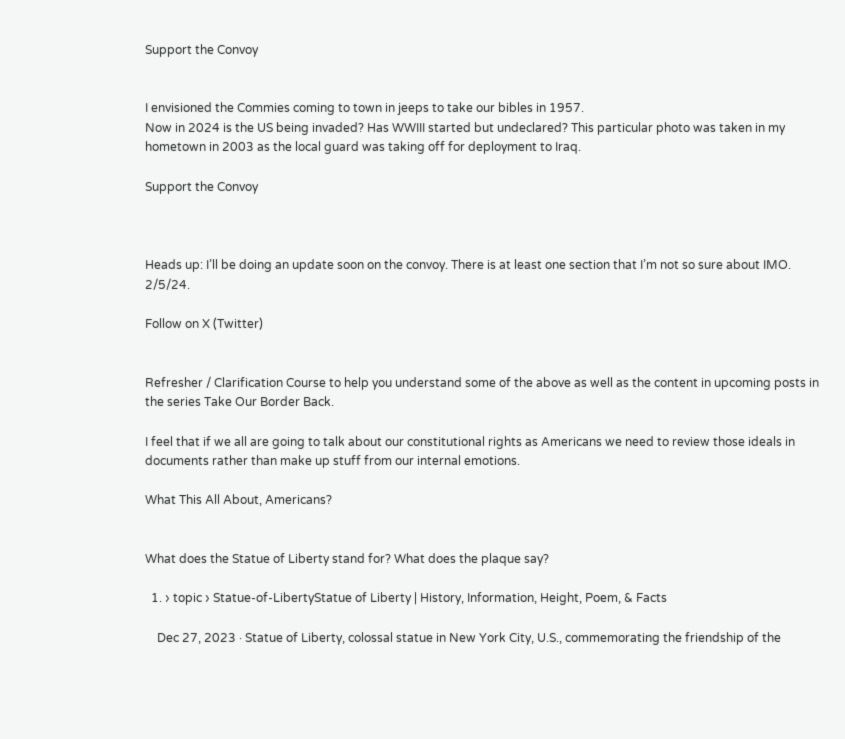Support the Convoy


I envisioned the Commies coming to town in jeeps to take our bibles in 1957.
Now in 2024 is the US being invaded? Has WWIII started but undeclared? This particular photo was taken in my hometown in 2003 as the local guard was taking off for deployment to Iraq.

Support the Convoy



Heads up: I’ll be doing an update soon on the convoy. There is at least one section that I’m not so sure about IMO. 2/5/24.

Follow on X (Twitter)


Refresher / Clarification Course to help you understand some of the above as well as the content in upcoming posts in the series Take Our Border Back.

I feel that if we all are going to talk about our constitutional rights as Americans we need to review those ideals in documents rather than make up stuff from our internal emotions.

What This All About, Americans?


What does the Statue of Liberty stand for? What does the plaque say?

  1. › topic › Statue-of-LibertyStatue of Liberty | History, Information, Height, Poem, & Facts

    Dec 27, 2023 · Statue of Liberty, colossal statue in New York City, U.S., commemorating the friendship of the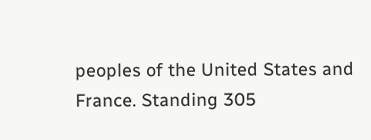peoples of the United States and France. Standing 305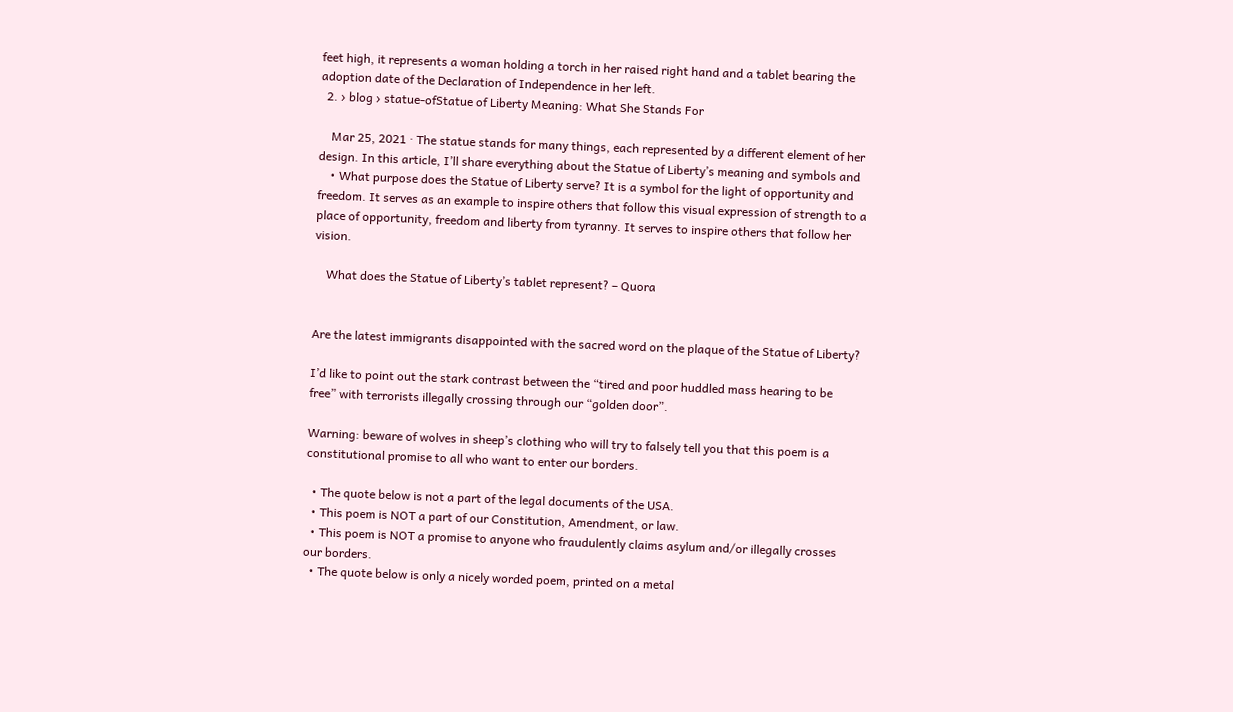feet high, it represents a woman holding a torch in her raised right hand and a tablet bearing the adoption date of the Declaration of Independence in her left.
  2. › blog › statue-ofStatue of Liberty Meaning: What She Stands For

    Mar 25, 2021 · The statue stands for many things, each represented by a different element of her design. In this article, I’ll share everything about the Statue of Liberty’s meaning and symbols and
    • What purpose does the Statue of Liberty serve? It is a symbol for the light of opportunity and freedom. It serves as an example to inspire others that follow this visual expression of strength to a place of opportunity, freedom and liberty from tyranny. It serves to inspire others that follow her vision.

    What does the Statue of Liberty’s tablet represent? – Quora


Are the latest immigrants disappointed with the sacred word on the plaque of the Statue of Liberty?

I’d like to point out the stark contrast between the “tired and poor huddled mass hearing to be free” with terrorists illegally crossing through our “golden door”.

Warning: beware of wolves in sheep’s clothing who will try to falsely tell you that this poem is a constitutional promise to all who want to enter our borders.

  • The quote below is not a part of the legal documents of the USA.
  • This poem is NOT a part of our Constitution, Amendment, or law.
  • This poem is NOT a promise to anyone who fraudulently claims asylum and/or illegally crosses our borders.
  • The quote below is only a nicely worded poem, printed on a metal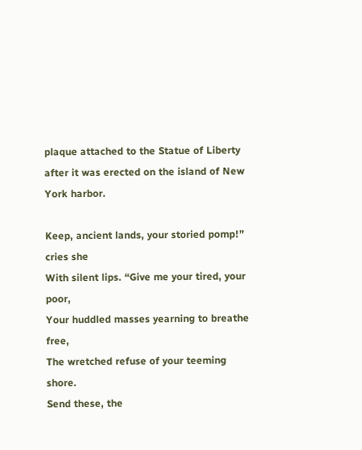plaque attached to the Statue of Liberty after it was erected on the island of New York harbor.

Keep, ancient lands, your storied pomp!” cries she
With silent lips. “Give me your tired, your poor,
Your huddled masses yearning to breathe free,
The wretched refuse of your teeming shore.
Send these, the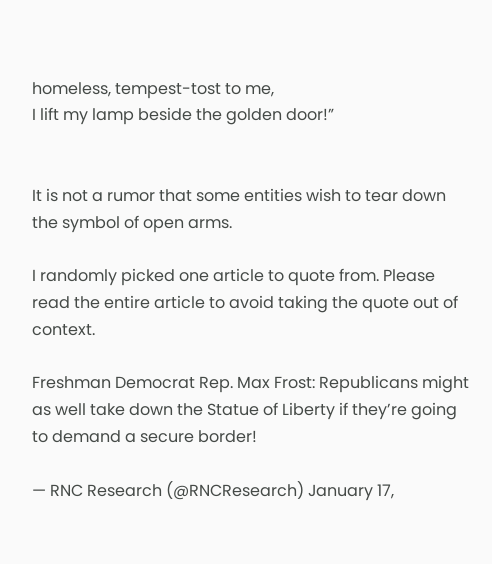homeless, tempest-tost to me,
I lift my lamp beside the golden door!”


It is not a rumor that some entities wish to tear down the symbol of open arms.

I randomly picked one article to quote from. Please read the entire article to avoid taking the quote out of context.

Freshman Democrat Rep. Max Frost: Republicans might as well take down the Statue of Liberty if they’re going to demand a secure border!

— RNC Research (@RNCResearch) January 17,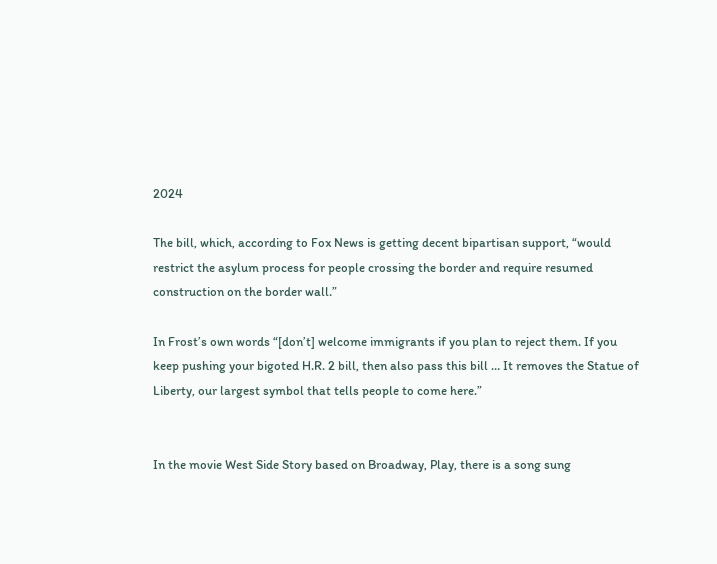2024

The bill, which, according to Fox News is getting decent bipartisan support, “would restrict the asylum process for people crossing the border and require resumed construction on the border wall.”

In Frost’s own words “[don’t] welcome immigrants if you plan to reject them. If you keep pushing your bigoted H.R. 2 bill, then also pass this bill … It removes the Statue of Liberty, our largest symbol that tells people to come here.”


In the movie West Side Story based on Broadway, Play, there is a song sung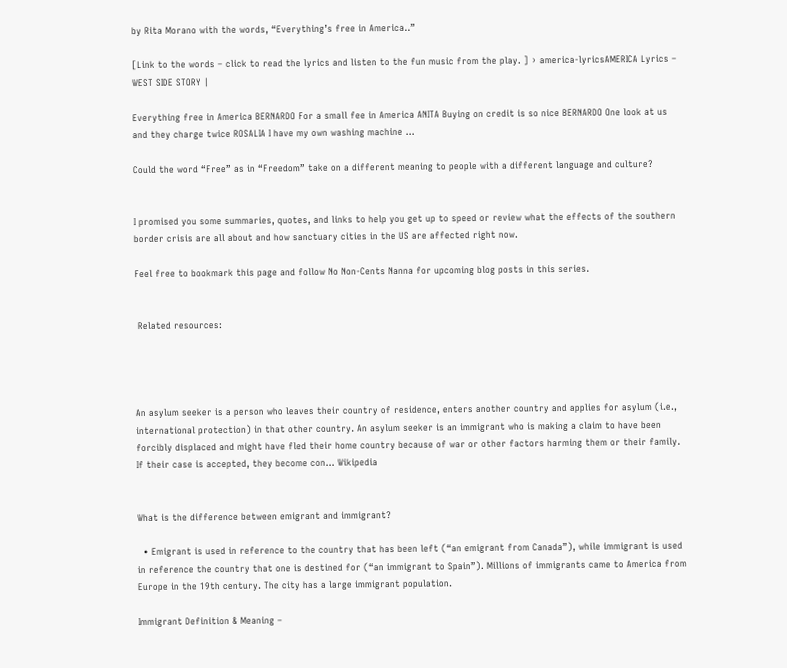by Rita Morano with the words, “Everything’s free in America..”

[Link to the words – click to read the lyrics and listen to the fun music from the play. ] › america-lyricsAMERICA Lyrics – WEST SIDE STORY |

Everything free in America BERNARDO For a small fee in America ANITA Buying on credit is so nice BERNARDO One look at us and they charge twice ROSALIA I have my own washing machine …

Could the word “Free” as in “Freedom” take on a different meaning to people with a different language and culture?


I promised you some summaries, quotes, and links to help you get up to speed or review what the effects of the southern border crisis are all about and how sanctuary cities in the US are affected right now.

Feel free to bookmark this page and follow No Non-Cents Nanna for upcoming blog posts in this series.


 Related resources:




An asylum seeker is a person who leaves their country of residence, enters another country and applies for asylum (i.e., international protection) in that other country. An asylum seeker is an immigrant who is making a claim to have been forcibly displaced and might have fled their home country because of war or other factors harming them or their family. If their case is accepted, they become con… Wikipedia


What is the difference between emigrant and immigrant?

  • Emigrant is used in reference to the country that has been left (“an emigrant from Canada”), while immigrant is used in reference the country that one is destined for (“an immigrant to Spain”). Millions of immigrants came to America from Europe in the 19th century. The city has a large immigrant population.

Immigrant Definition & Meaning –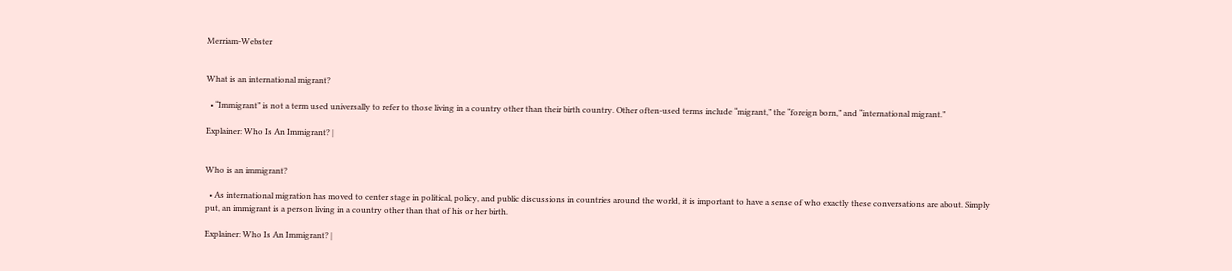Merriam-Webster


What is an international migrant?

  • “Immigrant” is not a term used universally to refer to those living in a country other than their birth country. Other often-used terms include “migrant,” the “foreign born,” and “international migrant.”

Explainer: Who Is An Immigrant? |


Who is an immigrant?

  • As international migration has moved to center stage in political, policy, and public discussions in countries around the world, it is important to have a sense of who exactly these conversations are about. Simply put, an immigrant is a person living in a country other than that of his or her birth.

Explainer: Who Is An Immigrant? |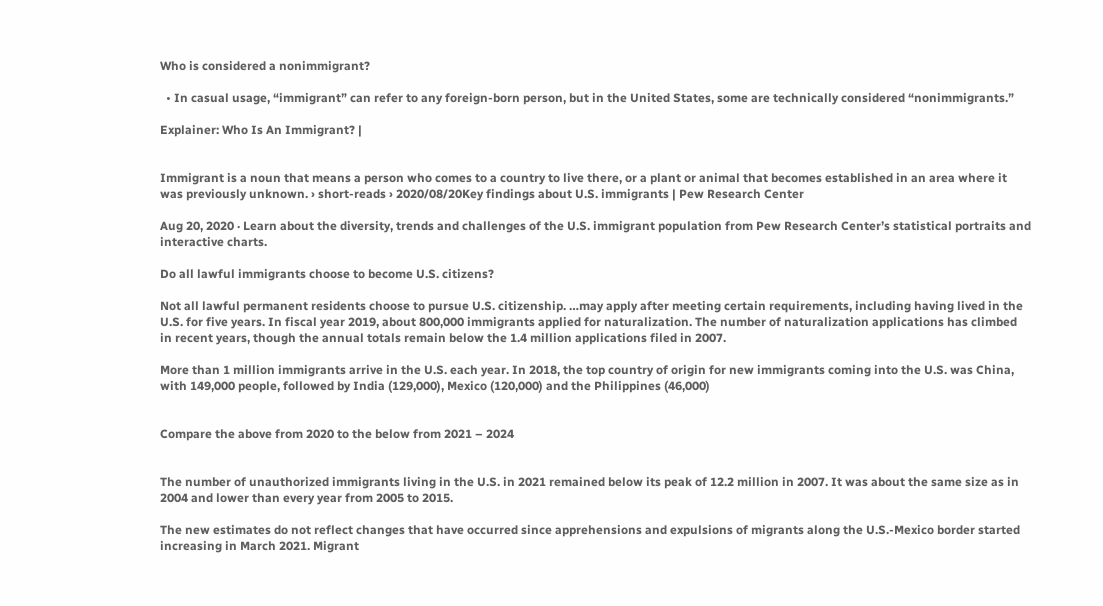Who is considered a nonimmigrant?

  • In casual usage, “immigrant” can refer to any foreign-born person, but in the United States, some are technically considered “nonimmigrants.”

Explainer: Who Is An Immigrant? |


Immigrant is a noun that means a person who comes to a country to live there, or a plant or animal that becomes established in an area where it was previously unknown. › short-reads › 2020/08/20Key findings about U.S. immigrants | Pew Research Center

Aug 20, 2020 · Learn about the diversity, trends and challenges of the U.S. immigrant population from Pew Research Center’s statistical portraits and interactive charts.

Do all lawful immigrants choose to become U.S. citizens?

Not all lawful permanent residents choose to pursue U.S. citizenship. …may apply after meeting certain requirements, including having lived in the U.S. for five years. In fiscal year 2019, about 800,000 immigrants applied for naturalization. The number of naturalization applications has climbed in recent years, though the annual totals remain below the 1.4 million applications filed in 2007.

More than 1 million immigrants arrive in the U.S. each year. In 2018, the top country of origin for new immigrants coming into the U.S. was China, with 149,000 people, followed by India (129,000), Mexico (120,000) and the Philippines (46,000)


Compare the above from 2020 to the below from 2021 – 2024


The number of unauthorized immigrants living in the U.S. in 2021 remained below its peak of 12.2 million in 2007. It was about the same size as in 2004 and lower than every year from 2005 to 2015.

The new estimates do not reflect changes that have occurred since apprehensions and expulsions of migrants along the U.S.-Mexico border started increasing in March 2021. Migrant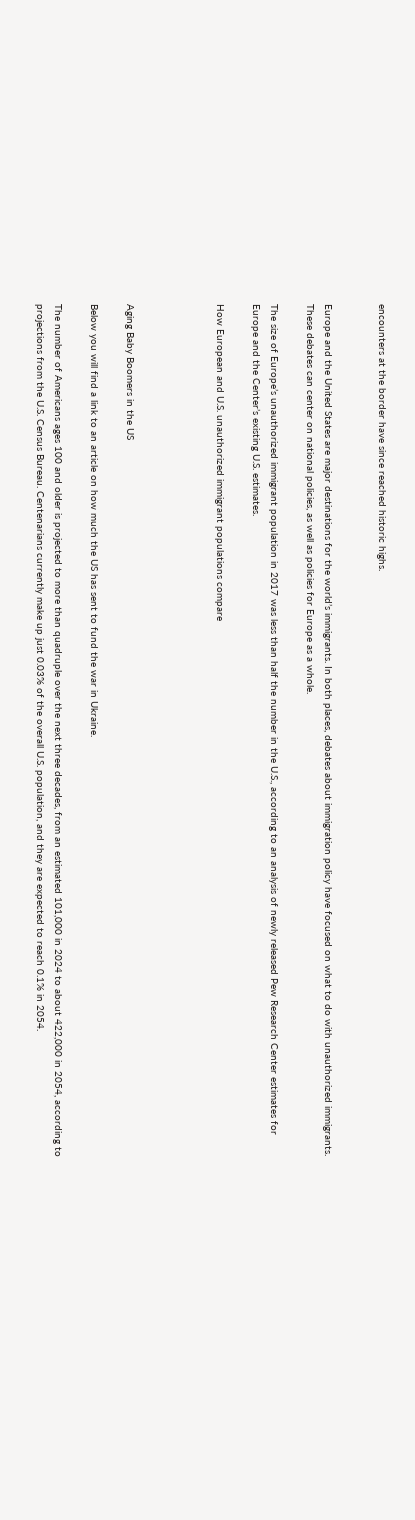encounters at the border have since reached historic highs.


Europe and the United States are major destinations for the world’s immigrants. In both places, debates about immigration policy have focused on what to do with unauthorized immigrants. These debates can center on national policies, as well as policies for Europe as a whole.

The size of Europe’s unauthorized immigrant population in 2017 was less than half the number in the U.S., according to an analysis of newly released Pew Research Center estimates for Europe and the Center’s existing U.S. estimates.

How European and U.S. unauthorized immigrant populations compare




Aging Baby Boomers in the US

Below you will find a link to an article on how much the US has sent to fund the war in Ukraine.

The number of Americans ages 100 and older is projected to more than quadruple over the next three decades, from an estimated 101,000 in 2024 to about 422,000 in 2054, according to projections from the U.S. Census Bureau. Centenarians currently make up just 0.03% of the overall U.S. population, and they are expected to reach 0.1% in 2054.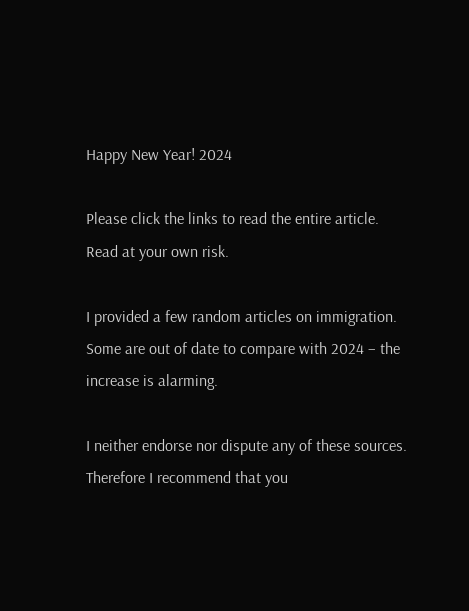Happy New Year! 2024

Please click the links to read the entire article. Read at your own risk.

I provided a few random articles on immigration. Some are out of date to compare with 2024 – the increase is alarming.

I neither endorse nor dispute any of these sources. Therefore I recommend that you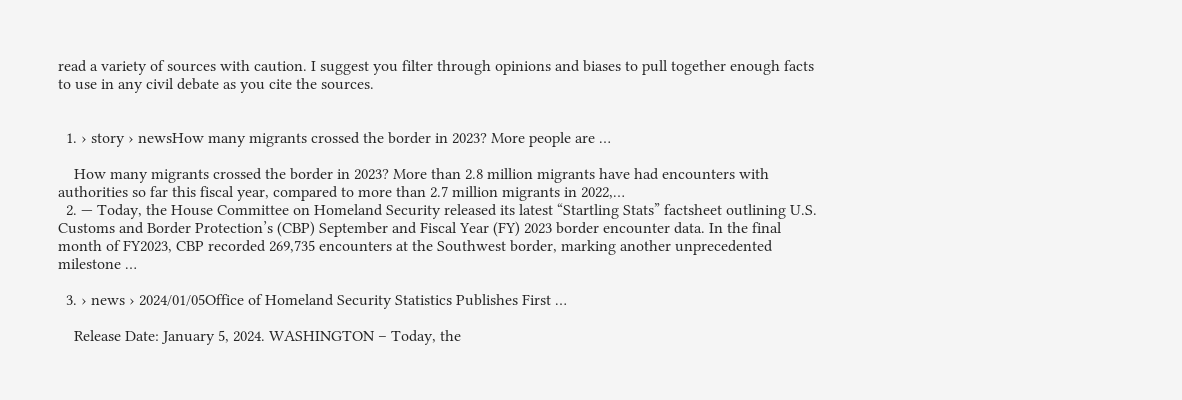read a variety of sources with caution. I suggest you filter through opinions and biases to pull together enough facts to use in any civil debate as you cite the sources.


  1. › story › newsHow many migrants crossed the border in 2023? More people are …

    How many migrants crossed the border in 2023? More than 2.8 million migrants have had encounters with authorities so far this fiscal year, compared to more than 2.7 million migrants in 2022,…
  2. — Today, the House Committee on Homeland Security released its latest “Startling Stats” factsheet outlining U.S. Customs and Border Protection’s (CBP) September and Fiscal Year (FY) 2023 border encounter data. In the final month of FY2023, CBP recorded 269,735 encounters at the Southwest border, marking another unprecedented milestone …

  3. › news › 2024/01/05Office of Homeland Security Statistics Publishes First …

    Release Date: January 5, 2024. WASHINGTON – Today, the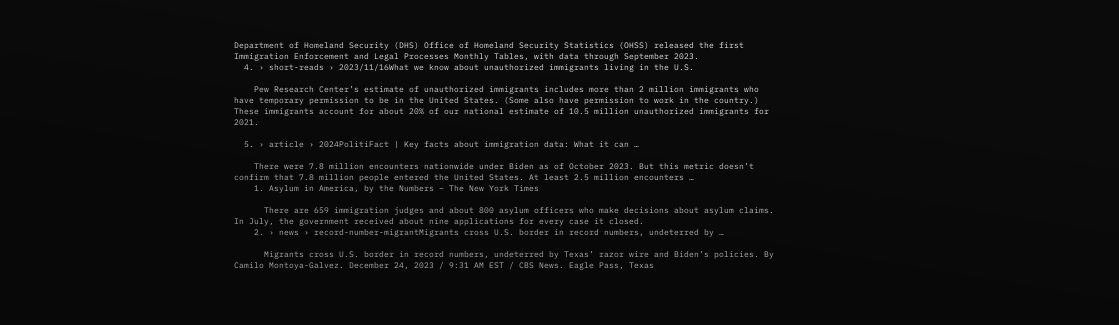Department of Homeland Security (DHS) Office of Homeland Security Statistics (OHSS) released the first Immigration Enforcement and Legal Processes Monthly Tables, with data through September 2023.
  4. › short-reads › 2023/11/16What we know about unauthorized immigrants living in the U.S.

    Pew Research Center’s estimate of unauthorized immigrants includes more than 2 million immigrants who have temporary permission to be in the United States. (Some also have permission to work in the country.) These immigrants account for about 20% of our national estimate of 10.5 million unauthorized immigrants for 2021.

  5. › article › 2024PolitiFact | Key facts about immigration data: What it can …

    There were 7.8 million encounters nationwide under Biden as of October 2023. But this metric doesn’t confirm that 7.8 million people entered the United States. At least 2.5 million encounters …
    1. Asylum in America, by the Numbers – The New York Times

      There are 659 immigration judges and about 800 asylum officers who make decisions about asylum claims. In July, the government received about nine applications for every case it closed.
    2. › news › record-number-migrantMigrants cross U.S. border in record numbers, undeterred by …

      Migrants cross U.S. border in record numbers, undeterred by Texas’ razor wire and Biden’s policies. By Camilo Montoya-Galvez. December 24, 2023 / 9:31 AM EST / CBS News. Eagle Pass, Texas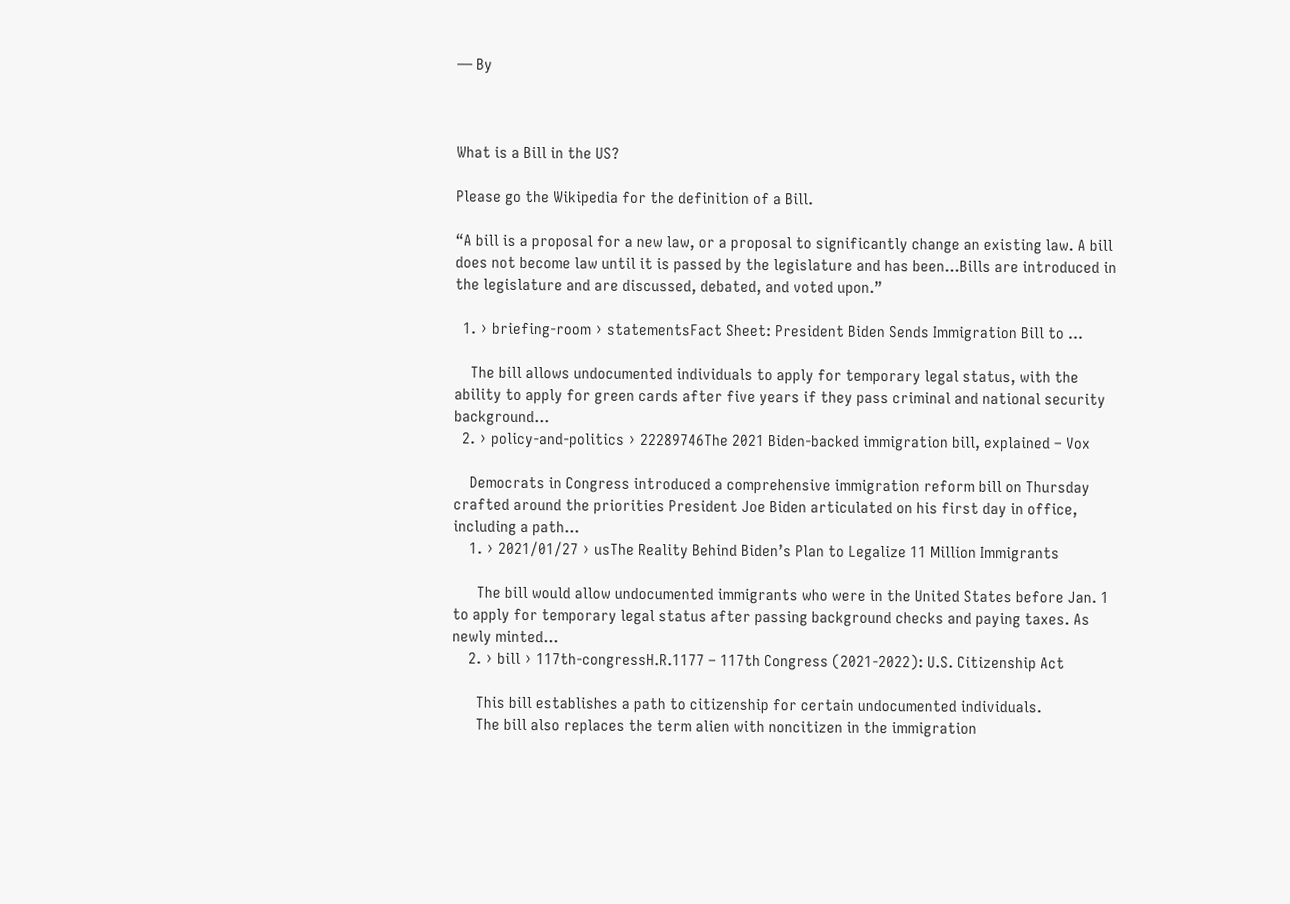— By



What is a Bill in the US?

Please go the Wikipedia for the definition of a Bill.

“A bill is a proposal for a new law, or a proposal to significantly change an existing law. A bill does not become law until it is passed by the legislature and has been…Bills are introduced in the legislature and are discussed, debated, and voted upon.”

  1. › briefing-room › statementsFact Sheet: President Biden Sends Immigration Bill to …

    The bill allows undocumented individuals to apply for temporary legal status, with the ability to apply for green cards after five years if they pass criminal and national security background…
  2. › policy-and-politics › 22289746The 2021 Biden-backed immigration bill, explained – Vox

    Democrats in Congress introduced a comprehensive immigration reform bill on Thursday crafted around the priorities President Joe Biden articulated on his first day in office, including a path…
    1. › 2021/01/27 › usThe Reality Behind Biden’s Plan to Legalize 11 Million Immigrants

      The bill would allow undocumented immigrants who were in the United States before Jan. 1 to apply for temporary legal status after passing background checks and paying taxes. As newly minted…
    2. › bill › 117th-congressH.R.1177 – 117th Congress (2021-2022): U.S. Citizenship Act

      This bill establishes a path to citizenship for certain undocumented individuals.
      The bill also replaces the term alien with noncitizen in the immigration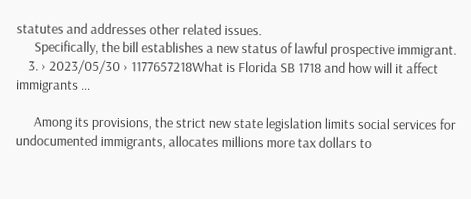statutes and addresses other related issues.
      Specifically, the bill establishes a new status of lawful prospective immigrant.
    3. › 2023/05/30 › 1177657218What is Florida SB 1718 and how will it affect immigrants …

      Among its provisions, the strict new state legislation limits social services for undocumented immigrants, allocates millions more tax dollars to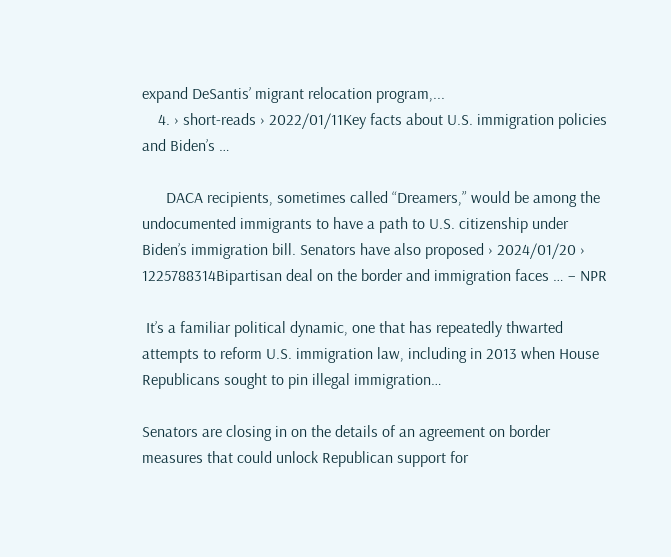expand DeSantis’ migrant relocation program,...
    4. › short-reads › 2022/01/11Key facts about U.S. immigration policies and Biden’s …

      DACA recipients, sometimes called “Dreamers,” would be among the undocumented immigrants to have a path to U.S. citizenship under Biden’s immigration bill. Senators have also proposed › 2024/01/20 › 1225788314Bipartisan deal on the border and immigration faces … – NPR

 It’s a familiar political dynamic, one that has repeatedly thwarted attempts to reform U.S. immigration law, including in 2013 when House Republicans sought to pin illegal immigration…

Senators are closing in on the details of an agreement on border measures that could unlock Republican support for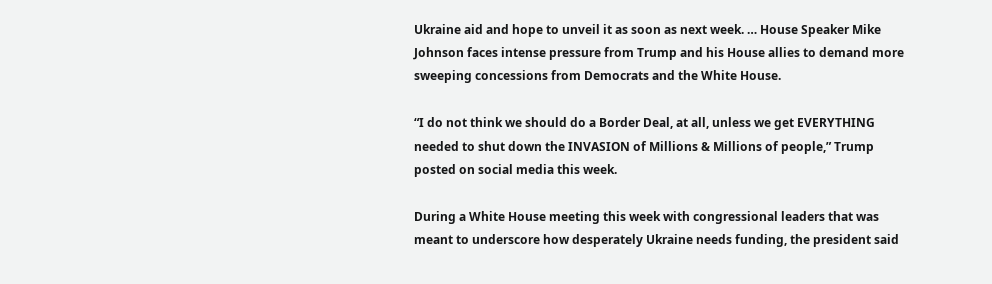Ukraine aid and hope to unveil it as soon as next week. … House Speaker Mike Johnson faces intense pressure from Trump and his House allies to demand more sweeping concessions from Democrats and the White House.

“I do not think we should do a Border Deal, at all, unless we get EVERYTHING needed to shut down the INVASION of Millions & Millions of people,” Trump posted on social media this week.

During a White House meeting this week with congressional leaders that was meant to underscore how desperately Ukraine needs funding, the president said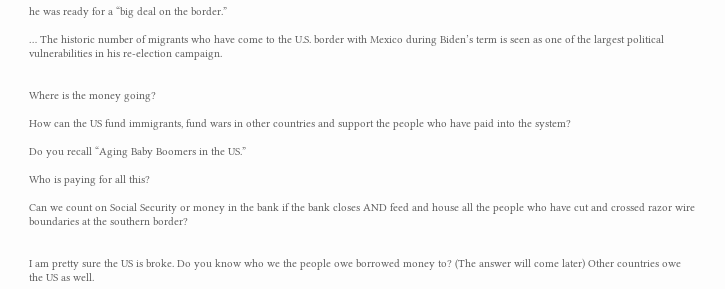he was ready for a “big deal on the border.”

… The historic number of migrants who have come to the U.S. border with Mexico during Biden’s term is seen as one of the largest political vulnerabilities in his re-election campaign.


Where is the money going?

How can the US fund immigrants, fund wars in other countries and support the people who have paid into the system?

Do you recall “Aging Baby Boomers in the US.”

Who is paying for all this?

Can we count on Social Security or money in the bank if the bank closes AND feed and house all the people who have cut and crossed razor wire boundaries at the southern border?


I am pretty sure the US is broke. Do you know who we the people owe borrowed money to? (The answer will come later) Other countries owe the US as well.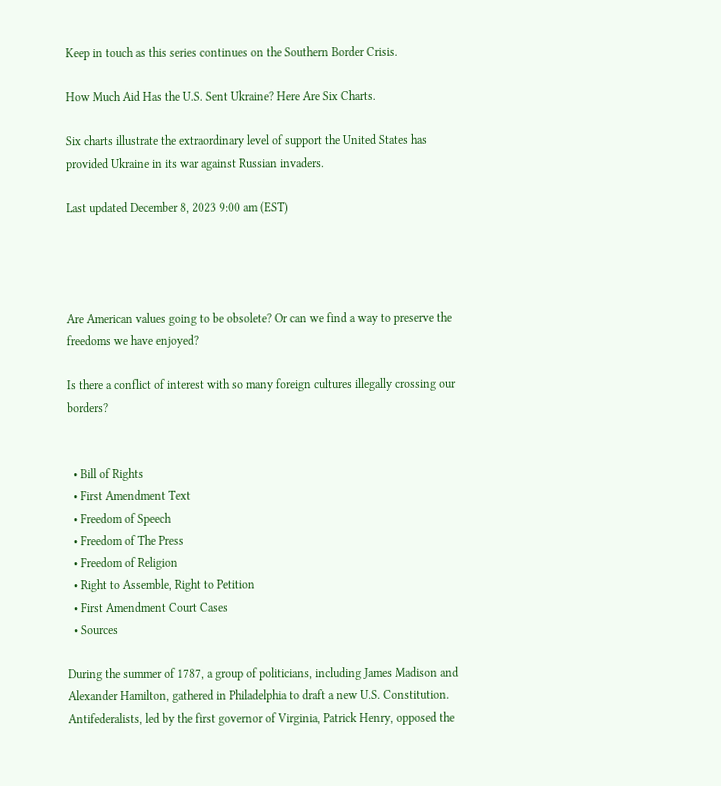Keep in touch as this series continues on the Southern Border Crisis.

How Much Aid Has the U.S. Sent Ukraine? Here Are Six Charts.

Six charts illustrate the extraordinary level of support the United States has provided Ukraine in its war against Russian invaders.

Last updated December 8, 2023 9:00 am (EST)




Are American values going to be obsolete? Or can we find a way to preserve the freedoms we have enjoyed?

Is there a conflict of interest with so many foreign cultures illegally crossing our borders?


  • Bill of Rights
  • First Amendment Text
  • Freedom of Speech
  • Freedom of The Press
  • Freedom of Religion
  • Right to Assemble, Right to Petition
  • First Amendment Court Cases
  • Sources

During the summer of 1787, a group of politicians, including James Madison and Alexander Hamilton, gathered in Philadelphia to draft a new U.S. Constitution. Antifederalists, led by the first governor of Virginia, Patrick Henry, opposed the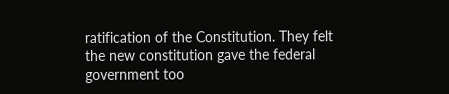ratification of the Constitution. They felt the new constitution gave the federal government too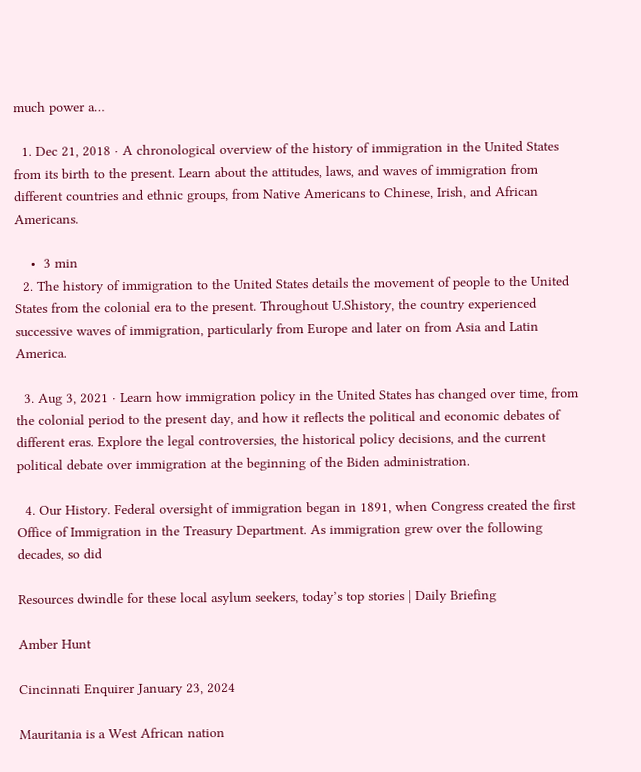much power a…

  1. Dec 21, 2018 · A chronological overview of the history of immigration in the United States from its birth to the present. Learn about the attitudes, laws, and waves of immigration from different countries and ethnic groups, from Native Americans to Chinese, Irish, and African Americans.

    •  3 min
  2. The history of immigration to the United States details the movement of people to the United States from the colonial era to the present. Throughout U.Shistory, the country experienced successive waves of immigration, particularly from Europe and later on from Asia and Latin America.

  3. Aug 3, 2021 · Learn how immigration policy in the United States has changed over time, from the colonial period to the present day, and how it reflects the political and economic debates of different eras. Explore the legal controversies, the historical policy decisions, and the current political debate over immigration at the beginning of the Biden administration.

  4. Our History. Federal oversight of immigration began in 1891, when Congress created the first Office of Immigration in the Treasury Department. As immigration grew over the following decades, so did

Resources dwindle for these local asylum seekers, today’s top stories | Daily Briefing

Amber Hunt

Cincinnati Enquirer January 23, 2024

Mauritania is a West African nation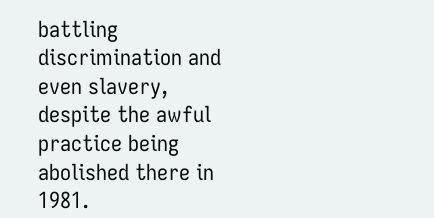battling discrimination and even slavery, despite the awful practice being abolished there in 1981.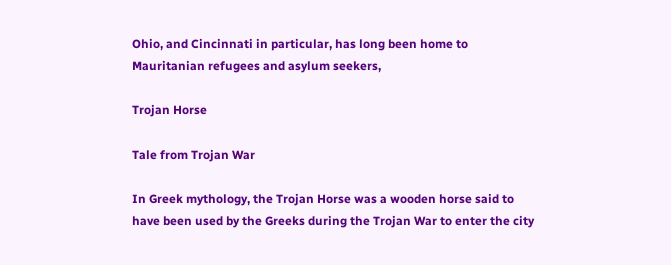Ohio, and Cincinnati in particular, has long been home to Mauritanian refugees and asylum seekers,

Trojan Horse

Tale from Trojan War

In Greek mythology, the Trojan Horse was a wooden horse said to have been used by the Greeks during the Trojan War to enter the city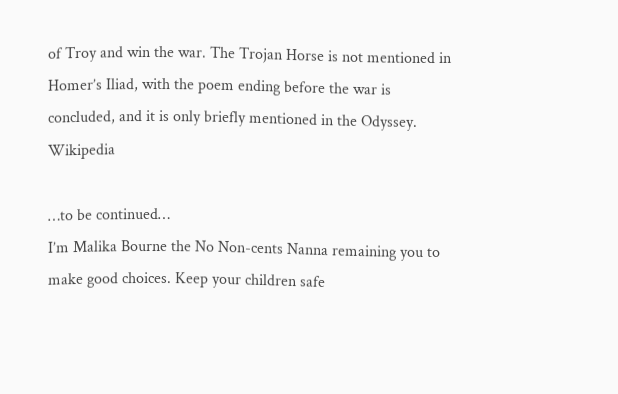of Troy and win the war. The Trojan Horse is not mentioned in Homer’s Iliad, with the poem ending before the war is concluded, and it is only briefly mentioned in the Odyssey. Wikipedia

…to be continued…
I’m Malika Bourne the No Non-cents Nanna remaining you to make good choices. Keep your children safe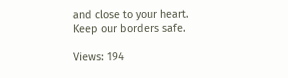and close to your heart. Keep our borders safe.

Views: 194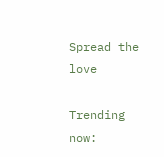Spread the love

Trending now: